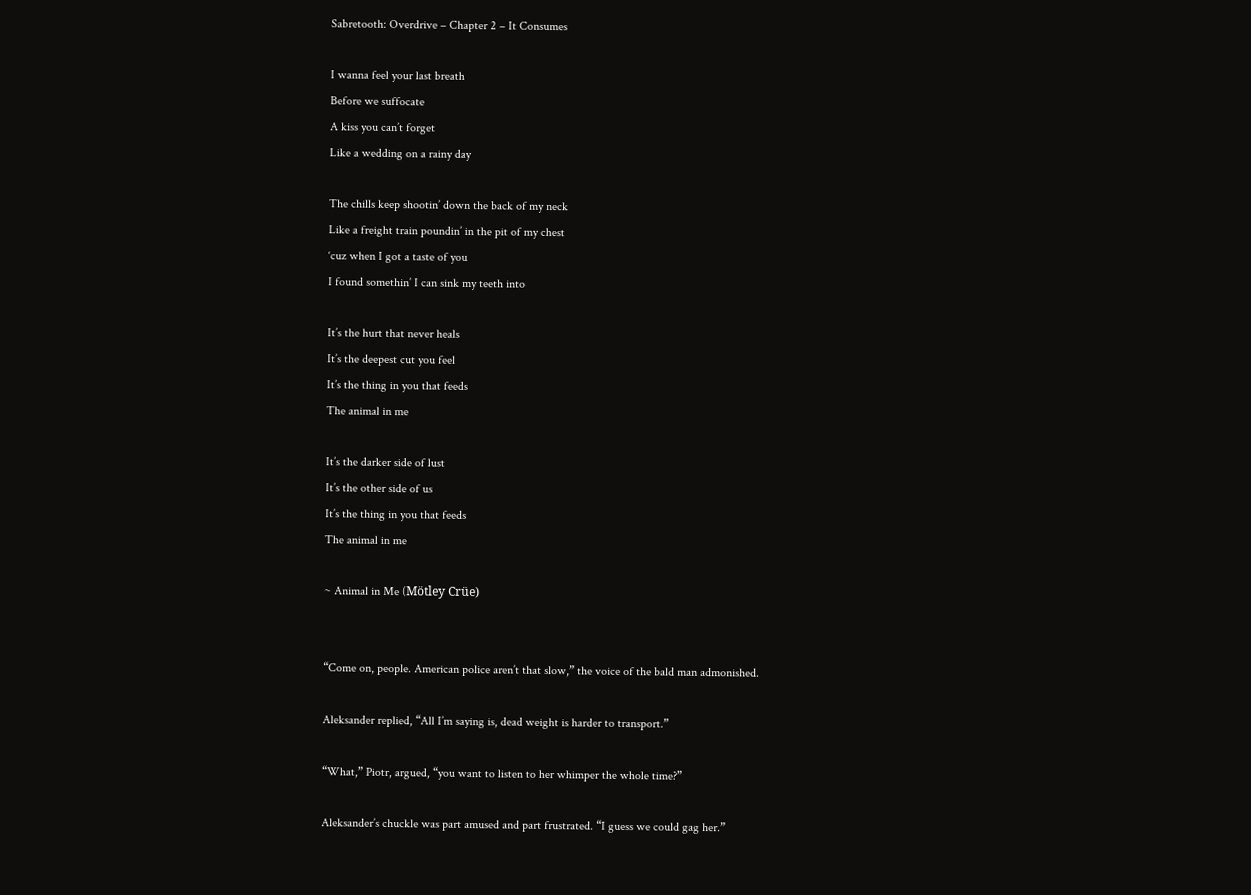Sabretooth: Overdrive – Chapter 2 – It Consumes

I wanna feel your last breath
Before we suffocate
A kiss you can’t forget
Like a wedding on a rainy day

The chills keep shootin’ down the back of my neck
Like a freight train poundin’ in the pit of my chest
‘cuz when I got a taste of you
I found somethin’ I can sink my teeth into

It’s the hurt that never heals
It’s the deepest cut you feel
It’s the thing in you that feeds
The animal in me

It’s the darker side of lust
It’s the other side of us
It’s the thing in you that feeds
The animal in me

~ Animal in Me (Mötley Crüe)


“Come on, people. American police aren’t that slow,” the voice of the bald man admonished.

Aleksander replied, “All I’m saying is, dead weight is harder to transport.”

“What,” Piotr, argued, “you want to listen to her whimper the whole time?”

Aleksander’s chuckle was part amused and part frustrated. “I guess we could gag her.”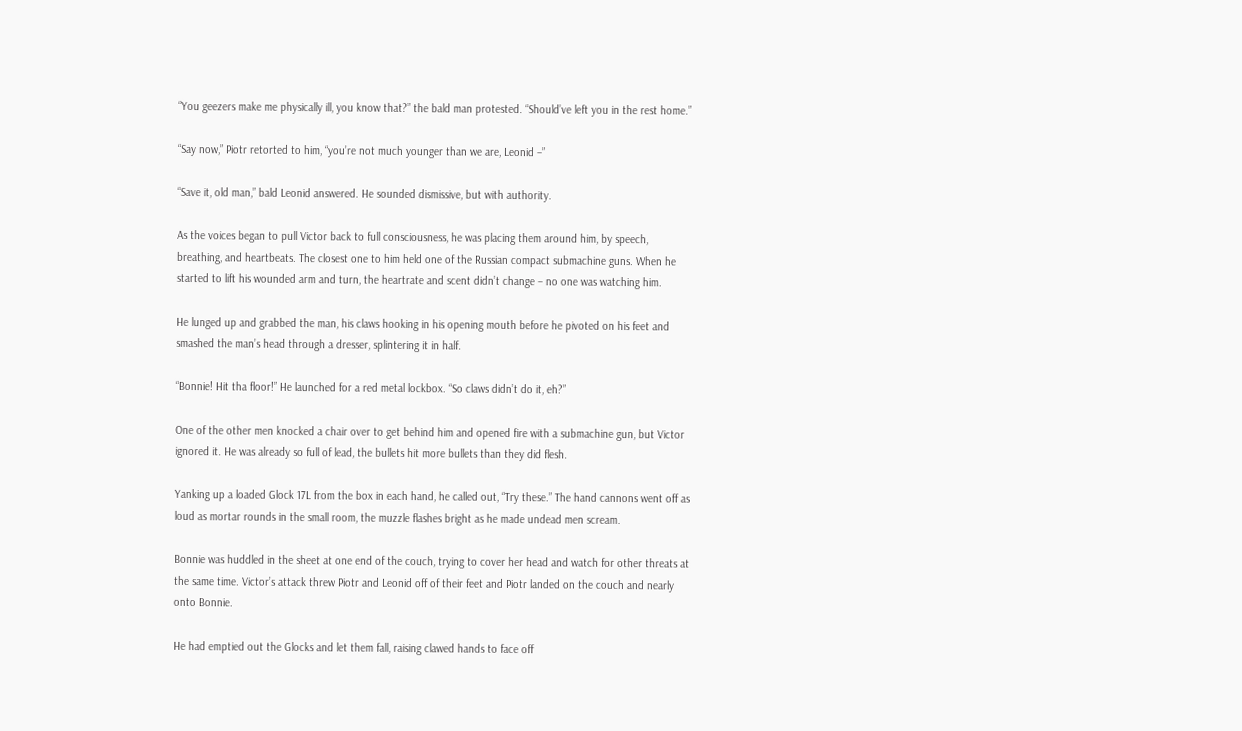“You geezers make me physically ill, you know that?” the bald man protested. “Should’ve left you in the rest home.”

“Say now,” Piotr retorted to him, “you’re not much younger than we are, Leonid –”

“Save it, old man,” bald Leonid answered. He sounded dismissive, but with authority.

As the voices began to pull Victor back to full consciousness, he was placing them around him, by speech, breathing, and heartbeats. The closest one to him held one of the Russian compact submachine guns. When he started to lift his wounded arm and turn, the heartrate and scent didn’t change – no one was watching him.

He lunged up and grabbed the man, his claws hooking in his opening mouth before he pivoted on his feet and smashed the man’s head through a dresser, splintering it in half.

“Bonnie! Hit tha floor!” He launched for a red metal lockbox. “So claws didn’t do it, eh?”

One of the other men knocked a chair over to get behind him and opened fire with a submachine gun, but Victor ignored it. He was already so full of lead, the bullets hit more bullets than they did flesh.

Yanking up a loaded Glock 17L from the box in each hand, he called out, “Try these.” The hand cannons went off as loud as mortar rounds in the small room, the muzzle flashes bright as he made undead men scream.

Bonnie was huddled in the sheet at one end of the couch, trying to cover her head and watch for other threats at the same time. Victor’s attack threw Piotr and Leonid off of their feet and Piotr landed on the couch and nearly onto Bonnie.

He had emptied out the Glocks and let them fall, raising clawed hands to face off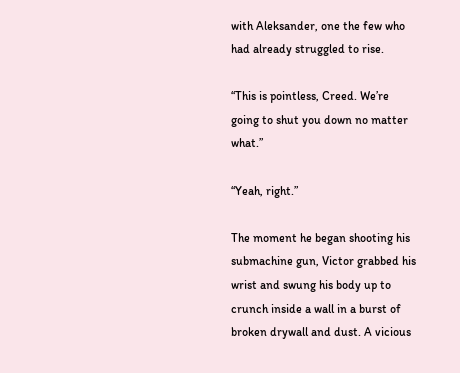with Aleksander, one the few who had already struggled to rise.

“This is pointless, Creed. We’re going to shut you down no matter what.”

“Yeah, right.”

The moment he began shooting his submachine gun, Victor grabbed his wrist and swung his body up to crunch inside a wall in a burst of broken drywall and dust. A vicious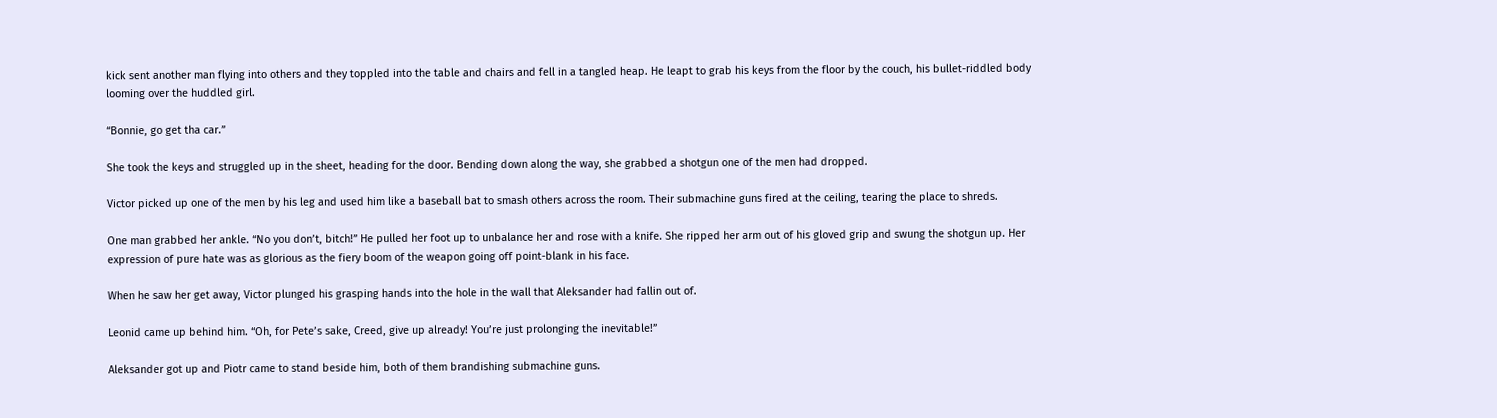kick sent another man flying into others and they toppled into the table and chairs and fell in a tangled heap. He leapt to grab his keys from the floor by the couch, his bullet-riddled body looming over the huddled girl.

“Bonnie, go get tha car.”

She took the keys and struggled up in the sheet, heading for the door. Bending down along the way, she grabbed a shotgun one of the men had dropped.

Victor picked up one of the men by his leg and used him like a baseball bat to smash others across the room. Their submachine guns fired at the ceiling, tearing the place to shreds.

One man grabbed her ankle. “No you don’t, bitch!” He pulled her foot up to unbalance her and rose with a knife. She ripped her arm out of his gloved grip and swung the shotgun up. Her expression of pure hate was as glorious as the fiery boom of the weapon going off point-blank in his face.

When he saw her get away, Victor plunged his grasping hands into the hole in the wall that Aleksander had fallin out of.

Leonid came up behind him. “Oh, for Pete’s sake, Creed, give up already! You’re just prolonging the inevitable!”

Aleksander got up and Piotr came to stand beside him, both of them brandishing submachine guns.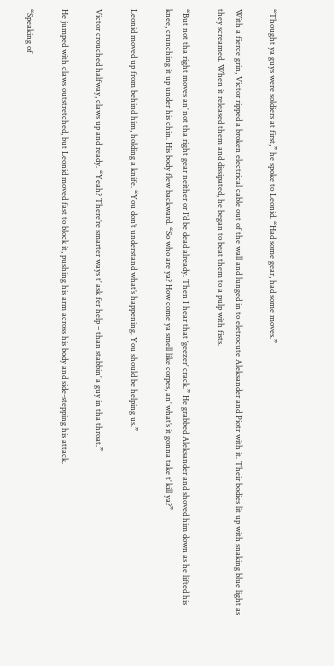“Thought ya guys were soldiers at first,” he spoke to Leonid. “Had some gear, had some moves.”

With a fierce grin, Victor ripped a broken electrical cable out of the wall and lunged in to eletrocute Aleksander and Piotr with it. Their bodies lit up with snaking blue light as they screamed. When it released them and dissipated, he began to beat them to a pulp with fists.

“But not tha right moves an’ not tha right gear neither or I’d be dead already. Then I hear that ‘geezer’ crack.” He grabbed Aleksander and shoved him down as he lifted his knee, crunching it up under his chin. His body flew backward. “So who are ya? How come ya smell like corpes, an’ what’s it gonna take t’ kill ya?”

Leonid moved up from behind him, holding a knife. “You don’t understand what’s happening. You should be helping us.”

Victor crouched halfway, claws up and ready. “Yeah? There’re smarter ways t’ ask fer help – than stabbin’ a guy in tha throat.”

He jumped with claws outstretched, but Leonid moved fast to block it, pushing his arm across his body and side-stepping his attack.

“Speaking of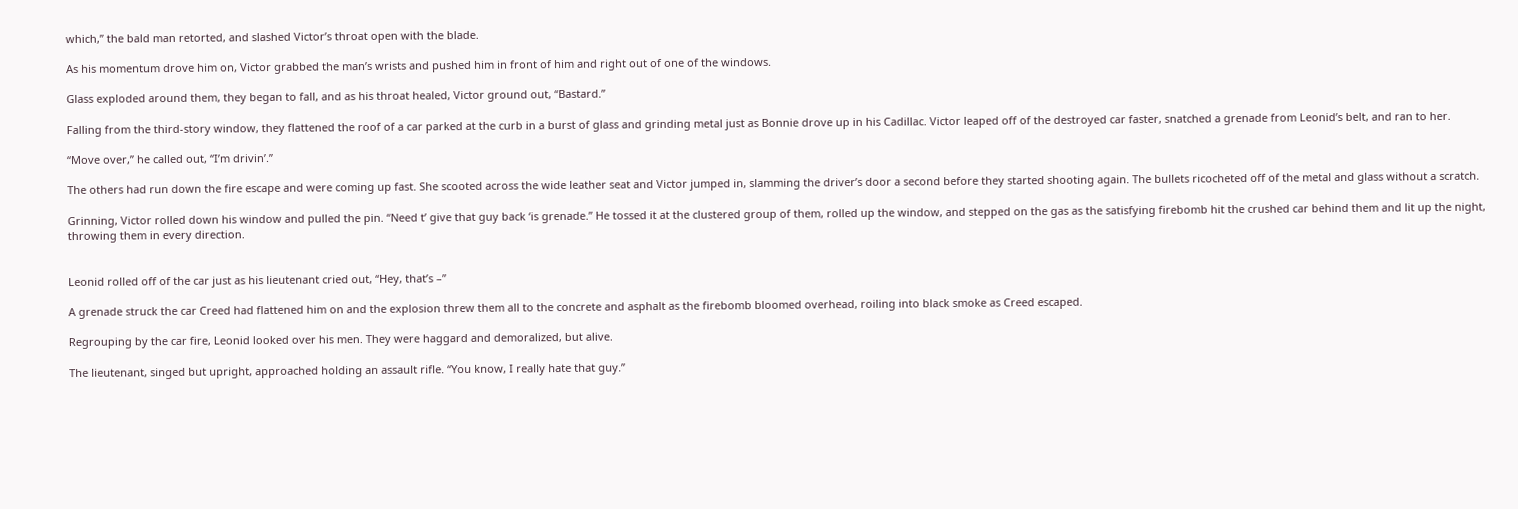which,” the bald man retorted, and slashed Victor’s throat open with the blade.

As his momentum drove him on, Victor grabbed the man’s wrists and pushed him in front of him and right out of one of the windows.

Glass exploded around them, they began to fall, and as his throat healed, Victor ground out, “Bastard.”

Falling from the third-story window, they flattened the roof of a car parked at the curb in a burst of glass and grinding metal just as Bonnie drove up in his Cadillac. Victor leaped off of the destroyed car faster, snatched a grenade from Leonid’s belt, and ran to her.

“Move over,” he called out, “I’m drivin’.”

The others had run down the fire escape and were coming up fast. She scooted across the wide leather seat and Victor jumped in, slamming the driver’s door a second before they started shooting again. The bullets ricocheted off of the metal and glass without a scratch.

Grinning, Victor rolled down his window and pulled the pin. “Need t’ give that guy back ‘is grenade.” He tossed it at the clustered group of them, rolled up the window, and stepped on the gas as the satisfying firebomb hit the crushed car behind them and lit up the night, throwing them in every direction.


Leonid rolled off of the car just as his lieutenant cried out, “Hey, that’s –”

A grenade struck the car Creed had flattened him on and the explosion threw them all to the concrete and asphalt as the firebomb bloomed overhead, roiling into black smoke as Creed escaped.

Regrouping by the car fire, Leonid looked over his men. They were haggard and demoralized, but alive.

The lieutenant, singed but upright, approached holding an assault rifle. “You know, I really hate that guy.”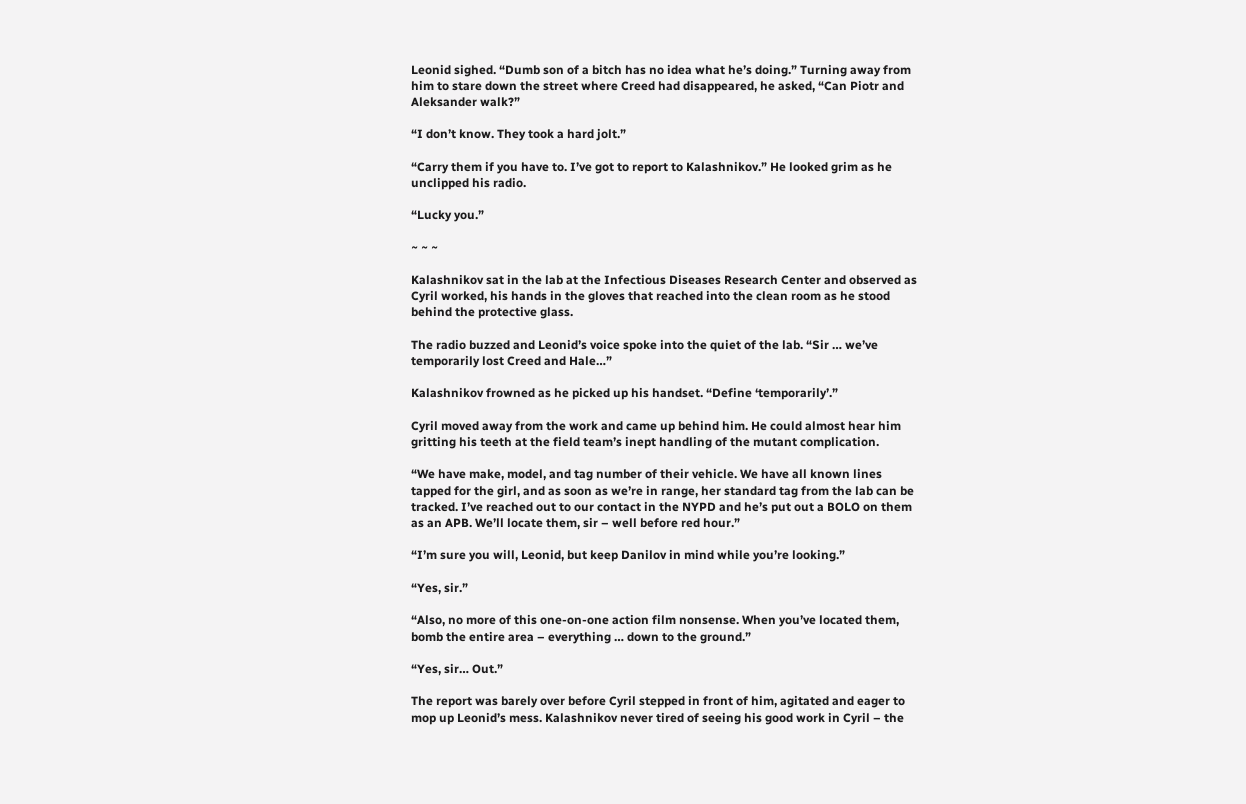Leonid sighed. “Dumb son of a bitch has no idea what he’s doing.” Turning away from him to stare down the street where Creed had disappeared, he asked, “Can Piotr and Aleksander walk?”

“I don’t know. They took a hard jolt.”

“Carry them if you have to. I’ve got to report to Kalashnikov.” He looked grim as he unclipped his radio.

“Lucky you.”

~ ~ ~

Kalashnikov sat in the lab at the Infectious Diseases Research Center and observed as Cyril worked, his hands in the gloves that reached into the clean room as he stood behind the protective glass.

The radio buzzed and Leonid’s voice spoke into the quiet of the lab. “Sir … we’ve temporarily lost Creed and Hale…”

Kalashnikov frowned as he picked up his handset. “Define ‘temporarily’.”

Cyril moved away from the work and came up behind him. He could almost hear him gritting his teeth at the field team’s inept handling of the mutant complication.

“We have make, model, and tag number of their vehicle. We have all known lines tapped for the girl, and as soon as we’re in range, her standard tag from the lab can be tracked. I’ve reached out to our contact in the NYPD and he’s put out a BOLO on them as an APB. We’ll locate them, sir – well before red hour.”

“I’m sure you will, Leonid, but keep Danilov in mind while you’re looking.”

“Yes, sir.”

“Also, no more of this one-on-one action film nonsense. When you’ve located them, bomb the entire area – everything … down to the ground.”

“Yes, sir… Out.”

The report was barely over before Cyril stepped in front of him, agitated and eager to mop up Leonid’s mess. Kalashnikov never tired of seeing his good work in Cyril – the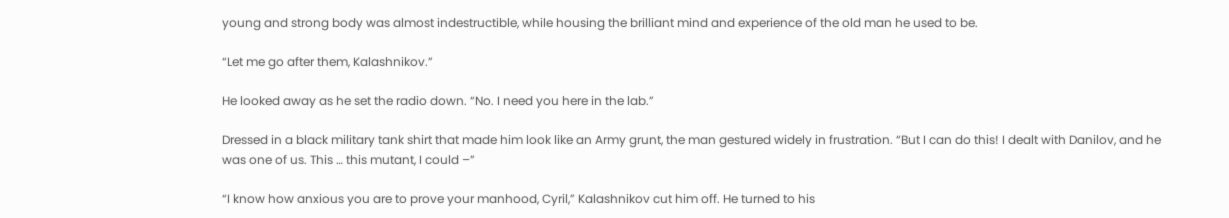young and strong body was almost indestructible, while housing the brilliant mind and experience of the old man he used to be.

“Let me go after them, Kalashnikov.”

He looked away as he set the radio down. “No. I need you here in the lab.”

Dressed in a black military tank shirt that made him look like an Army grunt, the man gestured widely in frustration. “But I can do this! I dealt with Danilov, and he was one of us. This … this mutant, I could –”

“I know how anxious you are to prove your manhood, Cyril,” Kalashnikov cut him off. He turned to his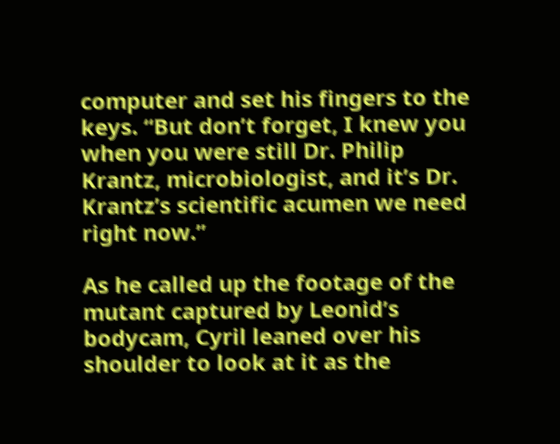computer and set his fingers to the keys. “But don’t forget, I knew you when you were still Dr. Philip Krantz, microbiologist, and it’s Dr. Krantz’s scientific acumen we need right now.”

As he called up the footage of the mutant captured by Leonid’s bodycam, Cyril leaned over his shoulder to look at it as the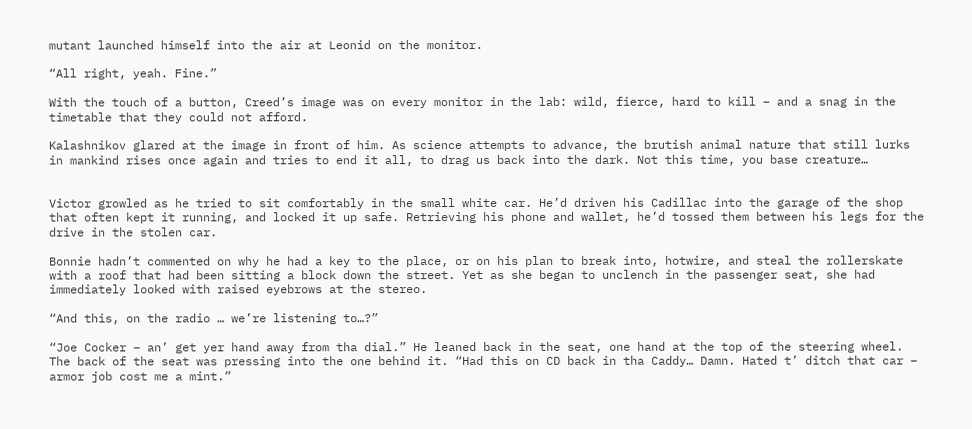mutant launched himself into the air at Leonid on the monitor.

“All right, yeah. Fine.”

With the touch of a button, Creed’s image was on every monitor in the lab: wild, fierce, hard to kill – and a snag in the timetable that they could not afford.

Kalashnikov glared at the image in front of him. As science attempts to advance, the brutish animal nature that still lurks in mankind rises once again and tries to end it all, to drag us back into the dark. Not this time, you base creature…


Victor growled as he tried to sit comfortably in the small white car. He’d driven his Cadillac into the garage of the shop that often kept it running, and locked it up safe. Retrieving his phone and wallet, he’d tossed them between his legs for the drive in the stolen car.

Bonnie hadn’t commented on why he had a key to the place, or on his plan to break into, hotwire, and steal the rollerskate with a roof that had been sitting a block down the street. Yet as she began to unclench in the passenger seat, she had immediately looked with raised eyebrows at the stereo.

“And this, on the radio … we’re listening to…?”

“Joe Cocker – an’ get yer hand away from tha dial.” He leaned back in the seat, one hand at the top of the steering wheel. The back of the seat was pressing into the one behind it. “Had this on CD back in tha Caddy… Damn. Hated t’ ditch that car – armor job cost me a mint.”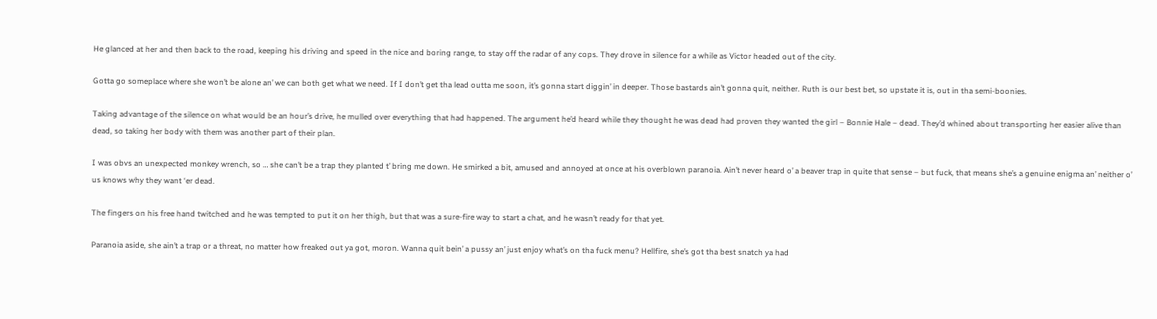He glanced at her and then back to the road, keeping his driving and speed in the nice and boring range, to stay off the radar of any cops. They drove in silence for a while as Victor headed out of the city.

Gotta go someplace where she won’t be alone an’ we can both get what we need. If I don’t get tha lead outta me soon, it’s gonna start diggin’ in deeper. Those bastards ain’t gonna quit, neither. Ruth is our best bet, so upstate it is, out in tha semi-boonies.

Taking advantage of the silence on what would be an hour’s drive, he mulled over everything that had happened. The argument he’d heard while they thought he was dead had proven they wanted the girl – Bonnie Hale – dead. They’d whined about transporting her easier alive than dead, so taking her body with them was another part of their plan.

I was obvs an unexpected monkey wrench, so … she can’t be a trap they planted t’ bring me down. He smirked a bit, amused and annoyed at once at his overblown paranoia. Ain’t never heard o’ a beaver trap in quite that sense – but fuck, that means she’s a genuine enigma an’ neither o’ us knows why they want ‘er dead.

The fingers on his free hand twitched and he was tempted to put it on her thigh, but that was a sure-fire way to start a chat, and he wasn’t ready for that yet.

Paranoia aside, she ain’t a trap or a threat, no matter how freaked out ya got, moron. Wanna quit bein’ a pussy an’ just enjoy what’s on tha fuck menu? Hellfire, she’s got tha best snatch ya had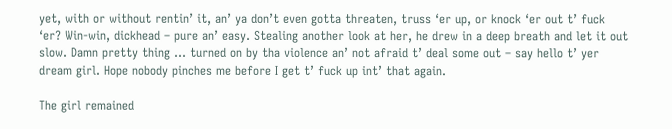yet, with or without rentin’ it, an’ ya don’t even gotta threaten, truss ‘er up, or knock ‘er out t’ fuck ‘er? Win-win, dickhead – pure an’ easy. Stealing another look at her, he drew in a deep breath and let it out slow. Damn pretty thing … turned on by tha violence an’ not afraid t’ deal some out – say hello t’ yer dream girl. Hope nobody pinches me before I get t’ fuck up int’ that again.

The girl remained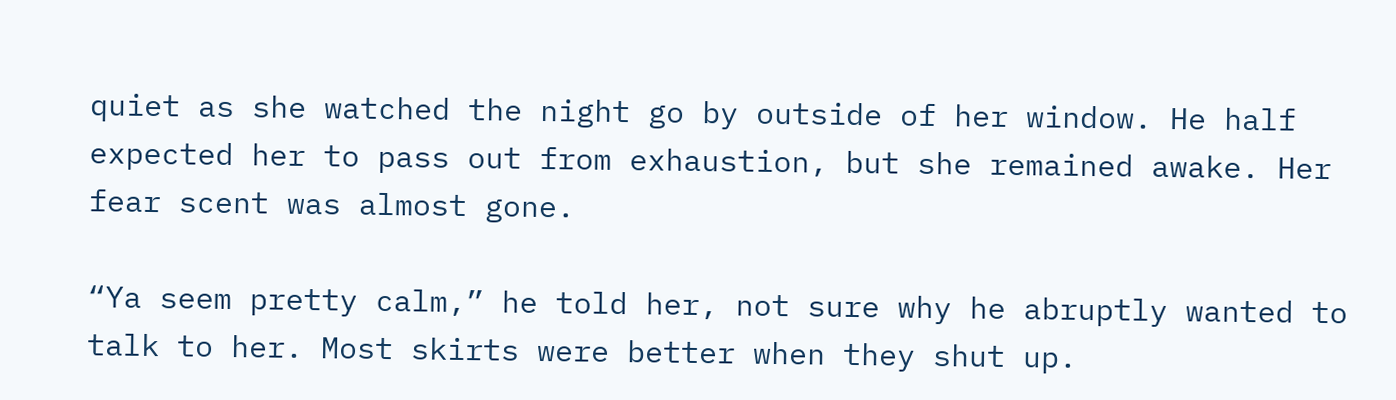quiet as she watched the night go by outside of her window. He half expected her to pass out from exhaustion, but she remained awake. Her fear scent was almost gone.

“Ya seem pretty calm,” he told her, not sure why he abruptly wanted to talk to her. Most skirts were better when they shut up.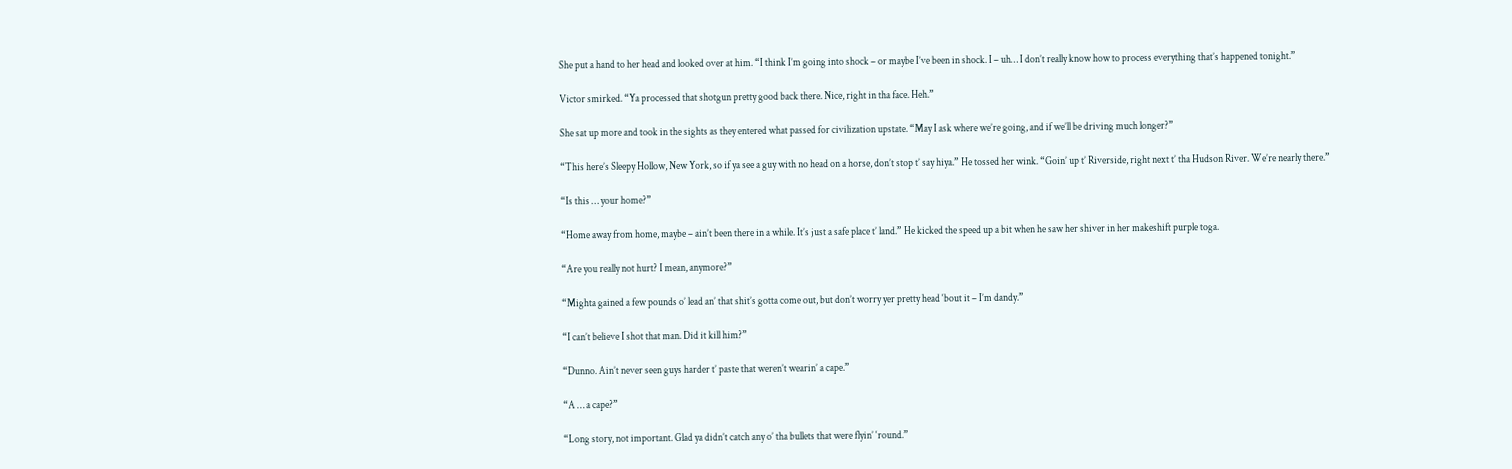She put a hand to her head and looked over at him. “I think I’m going into shock – or maybe I’ve been in shock. I – uh… I don’t really know how to process everything that’s happened tonight.”

Victor smirked. “Ya processed that shotgun pretty good back there. Nice, right in tha face. Heh.”

She sat up more and took in the sights as they entered what passed for civilization upstate. “May I ask where we’re going, and if we’ll be driving much longer?”

“This here’s Sleepy Hollow, New York, so if ya see a guy with no head on a horse, don’t stop t’ say hiya.” He tossed her wink. “Goin’ up t’ Riverside, right next t’ tha Hudson River. We’re nearly there.”

“Is this … your home?”

“Home away from home, maybe – ain’t been there in a while. It’s just a safe place t’ land.” He kicked the speed up a bit when he saw her shiver in her makeshift purple toga.

“Are you really not hurt? I mean, anymore?”

“Mighta gained a few pounds o’ lead an’ that shit’s gotta come out, but don’t worry yer pretty head ‘bout it – I’m dandy.”

“I can’t believe I shot that man. Did it kill him?”

“Dunno. Ain’t never seen guys harder t’ paste that weren’t wearin’ a cape.”

“A … a cape?”

“Long story, not important. Glad ya didn’t catch any o’ tha bullets that were flyin’ ‘round.”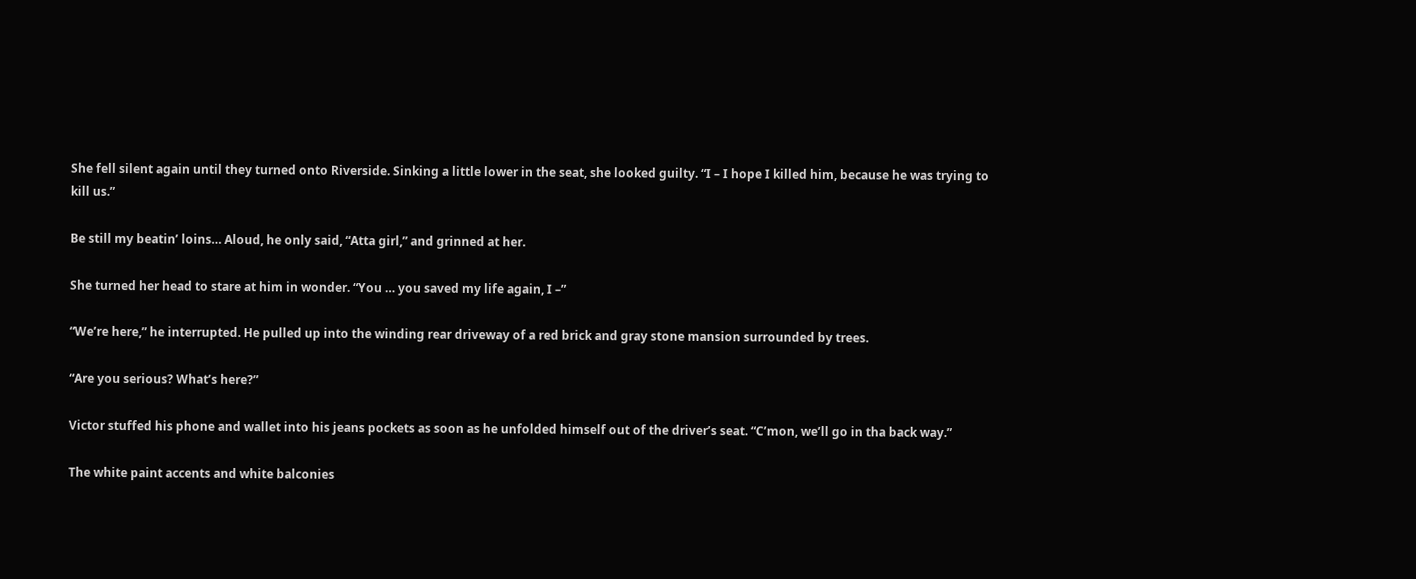She fell silent again until they turned onto Riverside. Sinking a little lower in the seat, she looked guilty. “I – I hope I killed him, because he was trying to kill us.”

Be still my beatin’ loins… Aloud, he only said, “Atta girl,” and grinned at her.

She turned her head to stare at him in wonder. “You … you saved my life again, I –”

“We’re here,” he interrupted. He pulled up into the winding rear driveway of a red brick and gray stone mansion surrounded by trees.

“Are you serious? What’s here?”

Victor stuffed his phone and wallet into his jeans pockets as soon as he unfolded himself out of the driver’s seat. “C’mon, we’ll go in tha back way.”

The white paint accents and white balconies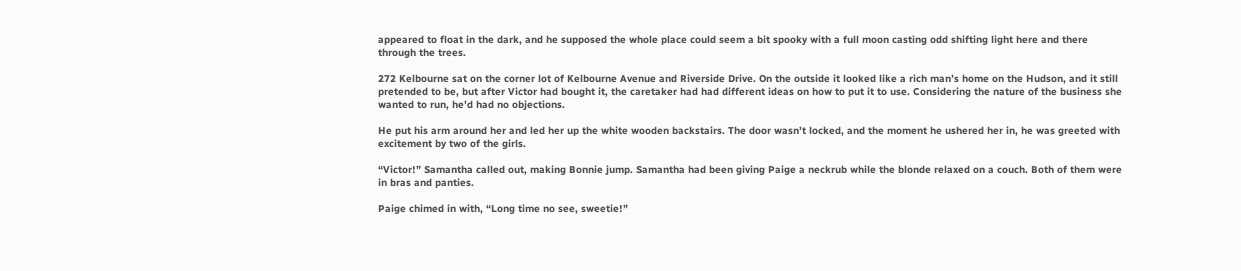appeared to float in the dark, and he supposed the whole place could seem a bit spooky with a full moon casting odd shifting light here and there through the trees.

272 Kelbourne sat on the corner lot of Kelbourne Avenue and Riverside Drive. On the outside it looked like a rich man’s home on the Hudson, and it still pretended to be, but after Victor had bought it, the caretaker had had different ideas on how to put it to use. Considering the nature of the business she wanted to run, he’d had no objections.

He put his arm around her and led her up the white wooden backstairs. The door wasn’t locked, and the moment he ushered her in, he was greeted with excitement by two of the girls.

“Victor!” Samantha called out, making Bonnie jump. Samantha had been giving Paige a neckrub while the blonde relaxed on a couch. Both of them were in bras and panties.

Paige chimed in with, “Long time no see, sweetie!”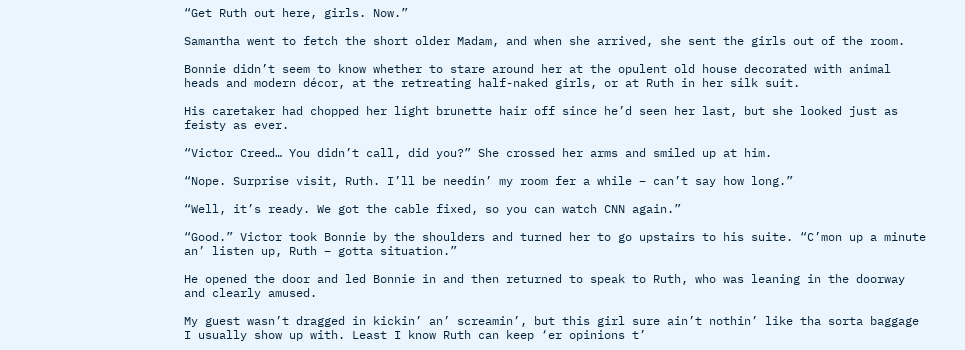“Get Ruth out here, girls. Now.”

Samantha went to fetch the short older Madam, and when she arrived, she sent the girls out of the room.

Bonnie didn’t seem to know whether to stare around her at the opulent old house decorated with animal heads and modern décor, at the retreating half-naked girls, or at Ruth in her silk suit.

His caretaker had chopped her light brunette hair off since he’d seen her last, but she looked just as feisty as ever.

“Victor Creed… You didn’t call, did you?” She crossed her arms and smiled up at him.

“Nope. Surprise visit, Ruth. I’ll be needin’ my room fer a while – can’t say how long.”

“Well, it’s ready. We got the cable fixed, so you can watch CNN again.”

“Good.” Victor took Bonnie by the shoulders and turned her to go upstairs to his suite. “C’mon up a minute an’ listen up, Ruth – gotta situation.”

He opened the door and led Bonnie in and then returned to speak to Ruth, who was leaning in the doorway and clearly amused.

My guest wasn’t dragged in kickin’ an’ screamin’, but this girl sure ain’t nothin’ like tha sorta baggage I usually show up with. Least I know Ruth can keep ‘er opinions t’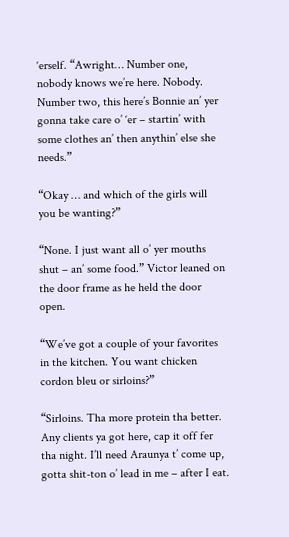‘erself. “Awright… Number one, nobody knows we’re here. Nobody. Number two, this here’s Bonnie an’ yer gonna take care o’ ‘er – startin’ with some clothes an’ then anythin’ else she needs.”

“Okay … and which of the girls will you be wanting?”

“None. I just want all o’ yer mouths shut – an’ some food.” Victor leaned on the door frame as he held the door open.

“We’ve got a couple of your favorites in the kitchen. You want chicken cordon bleu or sirloins?”

“Sirloins. Tha more protein tha better. Any clients ya got here, cap it off fer tha night. I’ll need Araunya t’ come up, gotta shit-ton o’ lead in me – after I eat.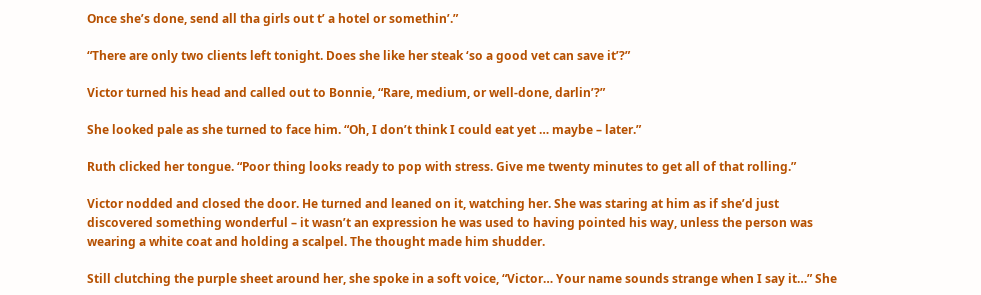Once she’s done, send all tha girls out t’ a hotel or somethin’.”

“There are only two clients left tonight. Does she like her steak ‘so a good vet can save it’?”

Victor turned his head and called out to Bonnie, “Rare, medium, or well-done, darlin’?”

She looked pale as she turned to face him. “Oh, I don’t think I could eat yet … maybe – later.”

Ruth clicked her tongue. “Poor thing looks ready to pop with stress. Give me twenty minutes to get all of that rolling.”

Victor nodded and closed the door. He turned and leaned on it, watching her. She was staring at him as if she’d just discovered something wonderful – it wasn’t an expression he was used to having pointed his way, unless the person was wearing a white coat and holding a scalpel. The thought made him shudder.

Still clutching the purple sheet around her, she spoke in a soft voice, “Victor… Your name sounds strange when I say it…” She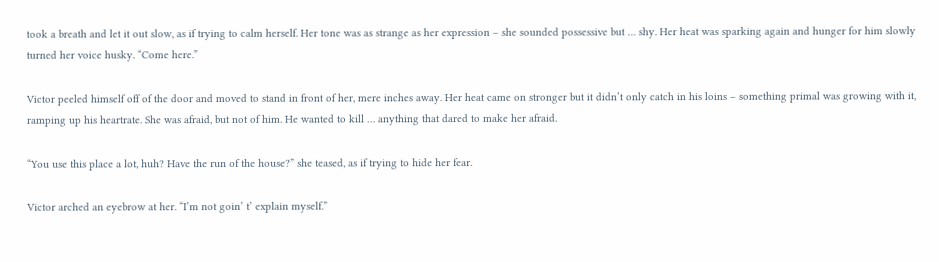took a breath and let it out slow, as if trying to calm herself. Her tone was as strange as her expression – she sounded possessive but … shy. Her heat was sparking again and hunger for him slowly turned her voice husky. “Come here.”

Victor peeled himself off of the door and moved to stand in front of her, mere inches away. Her heat came on stronger but it didn’t only catch in his loins – something primal was growing with it, ramping up his heartrate. She was afraid, but not of him. He wanted to kill … anything that dared to make her afraid.

“You use this place a lot, huh? Have the run of the house?” she teased, as if trying to hide her fear.

Victor arched an eyebrow at her. “I’m not goin’ t’ explain myself.”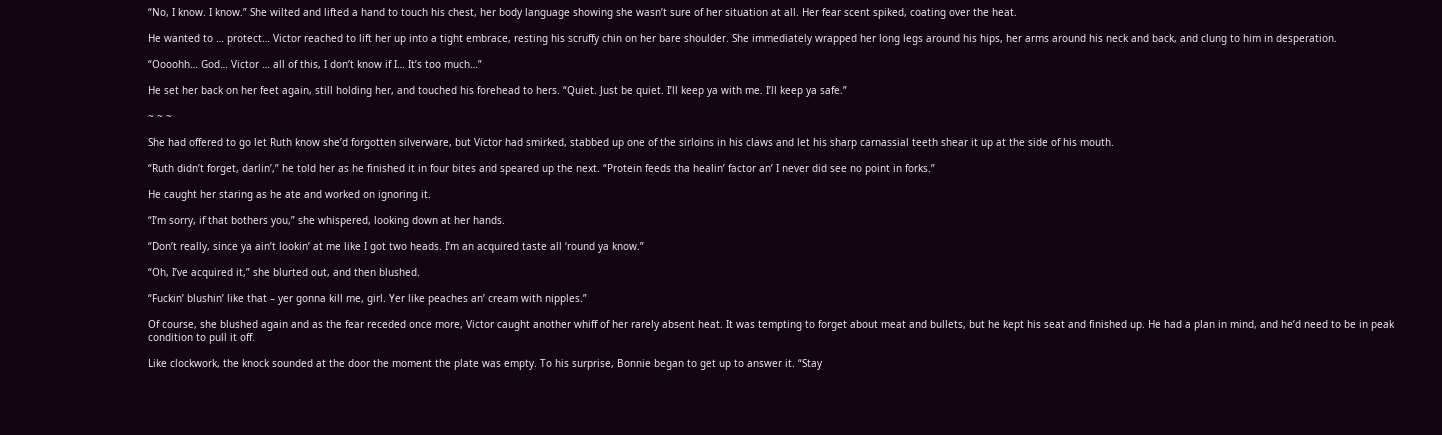“No, I know. I know.” She wilted and lifted a hand to touch his chest, her body language showing she wasn’t sure of her situation at all. Her fear scent spiked, coating over the heat.

He wanted to … protect… Victor reached to lift her up into a tight embrace, resting his scruffy chin on her bare shoulder. She immediately wrapped her long legs around his hips, her arms around his neck and back, and clung to him in desperation.

“Oooohh… God… Victor … all of this, I don’t know if I… It’s too much…”

He set her back on her feet again, still holding her, and touched his forehead to hers. “Quiet. Just be quiet. I’ll keep ya with me. I’ll keep ya safe.”

~ ~ ~

She had offered to go let Ruth know she’d forgotten silverware, but Victor had smirked, stabbed up one of the sirloins in his claws and let his sharp carnassial teeth shear it up at the side of his mouth.

“Ruth didn’t forget, darlin’,” he told her as he finished it in four bites and speared up the next. “Protein feeds tha healin’ factor an’ I never did see no point in forks.”

He caught her staring as he ate and worked on ignoring it.

“I’m sorry, if that bothers you,” she whispered, looking down at her hands.

“Don’t really, since ya ain’t lookin’ at me like I got two heads. I’m an acquired taste all ‘round ya know.”

“Oh, I’ve acquired it,” she blurted out, and then blushed.

“Fuckin’ blushin’ like that – yer gonna kill me, girl. Yer like peaches an’ cream with nipples.”

Of course, she blushed again and as the fear receded once more, Victor caught another whiff of her rarely absent heat. It was tempting to forget about meat and bullets, but he kept his seat and finished up. He had a plan in mind, and he’d need to be in peak condition to pull it off.

Like clockwork, the knock sounded at the door the moment the plate was empty. To his surprise, Bonnie began to get up to answer it. “Stay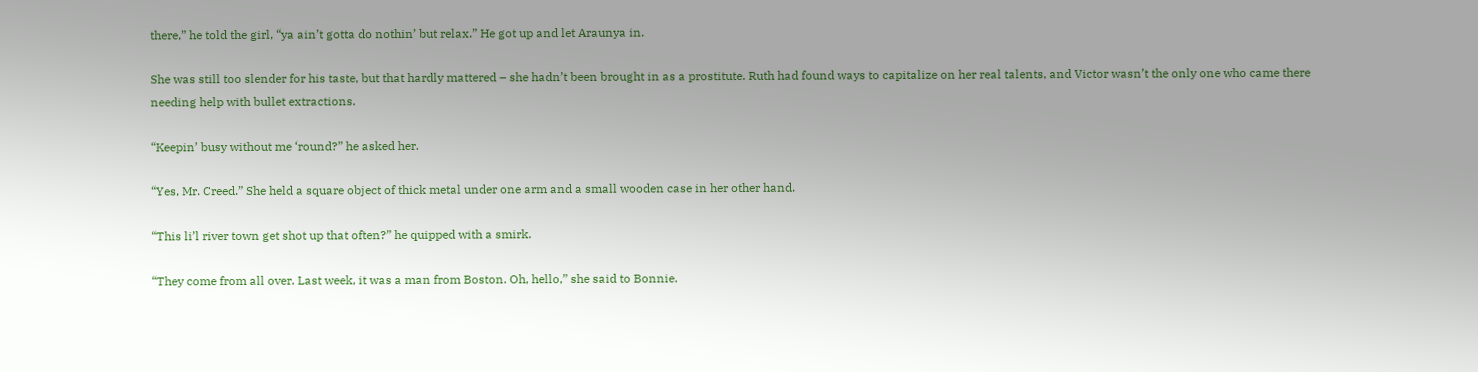there,” he told the girl, “ya ain’t gotta do nothin’ but relax.” He got up and let Araunya in.

She was still too slender for his taste, but that hardly mattered – she hadn’t been brought in as a prostitute. Ruth had found ways to capitalize on her real talents, and Victor wasn’t the only one who came there needing help with bullet extractions.

“Keepin’ busy without me ‘round?” he asked her.

“Yes, Mr. Creed.” She held a square object of thick metal under one arm and a small wooden case in her other hand.

“This li’l river town get shot up that often?” he quipped with a smirk.

“They come from all over. Last week, it was a man from Boston. Oh, hello,” she said to Bonnie.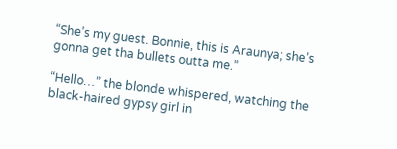“She’s my guest. Bonnie, this is Araunya; she’s gonna get tha bullets outta me.”

“Hello…” the blonde whispered, watching the black-haired gypsy girl in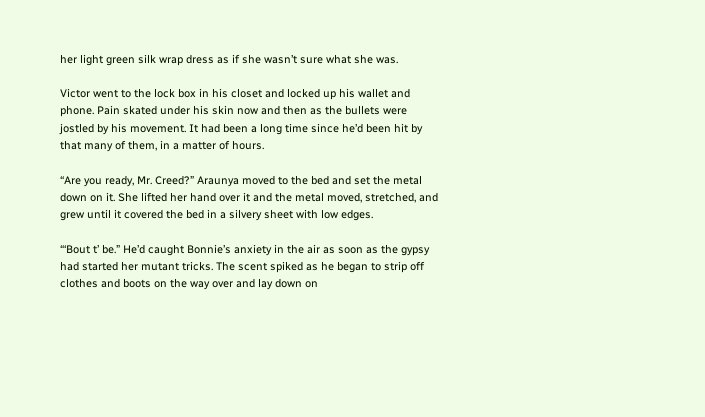her light green silk wrap dress as if she wasn’t sure what she was.

Victor went to the lock box in his closet and locked up his wallet and phone. Pain skated under his skin now and then as the bullets were jostled by his movement. It had been a long time since he’d been hit by that many of them, in a matter of hours.

“Are you ready, Mr. Creed?” Araunya moved to the bed and set the metal down on it. She lifted her hand over it and the metal moved, stretched, and grew until it covered the bed in a silvery sheet with low edges.

“‘Bout t’ be.” He’d caught Bonnie’s anxiety in the air as soon as the gypsy had started her mutant tricks. The scent spiked as he began to strip off clothes and boots on the way over and lay down on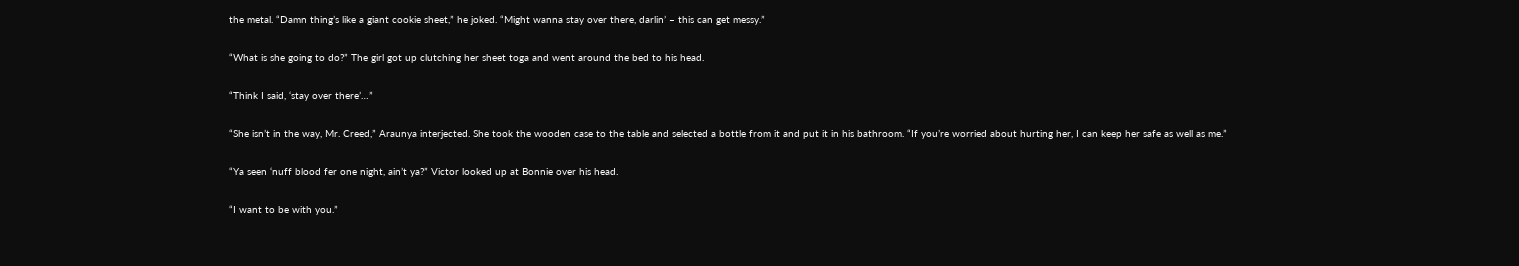the metal. “Damn thing’s like a giant cookie sheet,” he joked. “Might wanna stay over there, darlin’ – this can get messy.”

“What is she going to do?” The girl got up clutching her sheet toga and went around the bed to his head.

“Think I said, ‘stay over there’…”

“She isn’t in the way, Mr. Creed,” Araunya interjected. She took the wooden case to the table and selected a bottle from it and put it in his bathroom. “If you’re worried about hurting her, I can keep her safe as well as me.”

“Ya seen ‘nuff blood fer one night, ain’t ya?” Victor looked up at Bonnie over his head.

“I want to be with you.”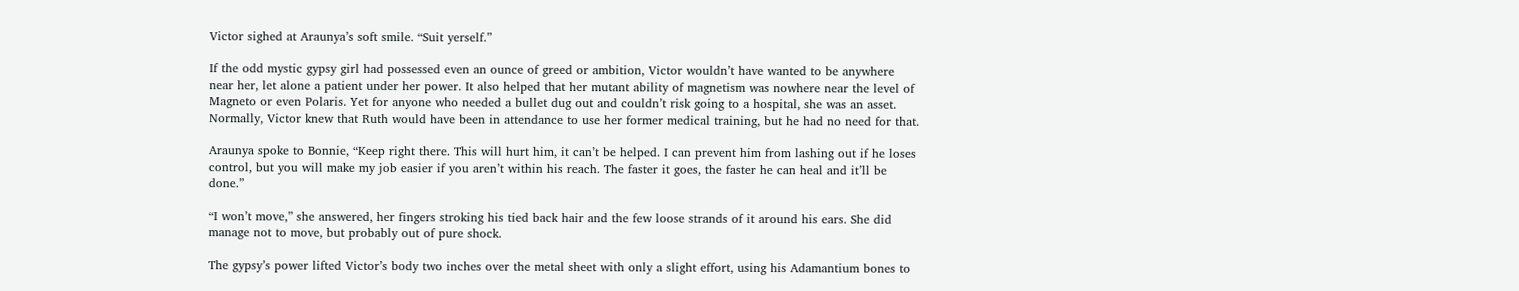Victor sighed at Araunya’s soft smile. “Suit yerself.”

If the odd mystic gypsy girl had possessed even an ounce of greed or ambition, Victor wouldn’t have wanted to be anywhere near her, let alone a patient under her power. It also helped that her mutant ability of magnetism was nowhere near the level of Magneto or even Polaris. Yet for anyone who needed a bullet dug out and couldn’t risk going to a hospital, she was an asset. Normally, Victor knew that Ruth would have been in attendance to use her former medical training, but he had no need for that.

Araunya spoke to Bonnie, “Keep right there. This will hurt him, it can’t be helped. I can prevent him from lashing out if he loses control, but you will make my job easier if you aren’t within his reach. The faster it goes, the faster he can heal and it’ll be done.”

“I won’t move,” she answered, her fingers stroking his tied back hair and the few loose strands of it around his ears. She did manage not to move, but probably out of pure shock.

The gypsy’s power lifted Victor’s body two inches over the metal sheet with only a slight effort, using his Adamantium bones to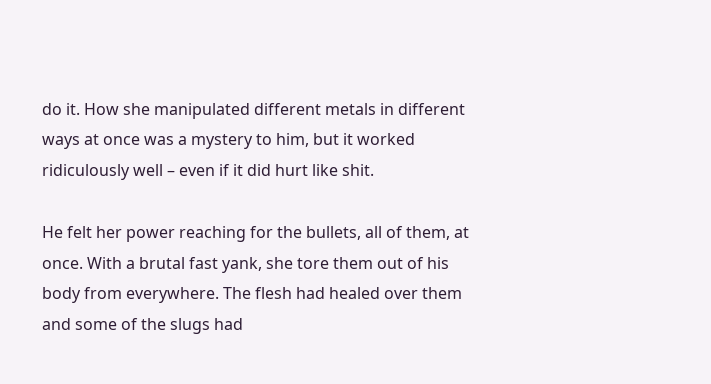do it. How she manipulated different metals in different ways at once was a mystery to him, but it worked ridiculously well – even if it did hurt like shit.

He felt her power reaching for the bullets, all of them, at once. With a brutal fast yank, she tore them out of his body from everywhere. The flesh had healed over them and some of the slugs had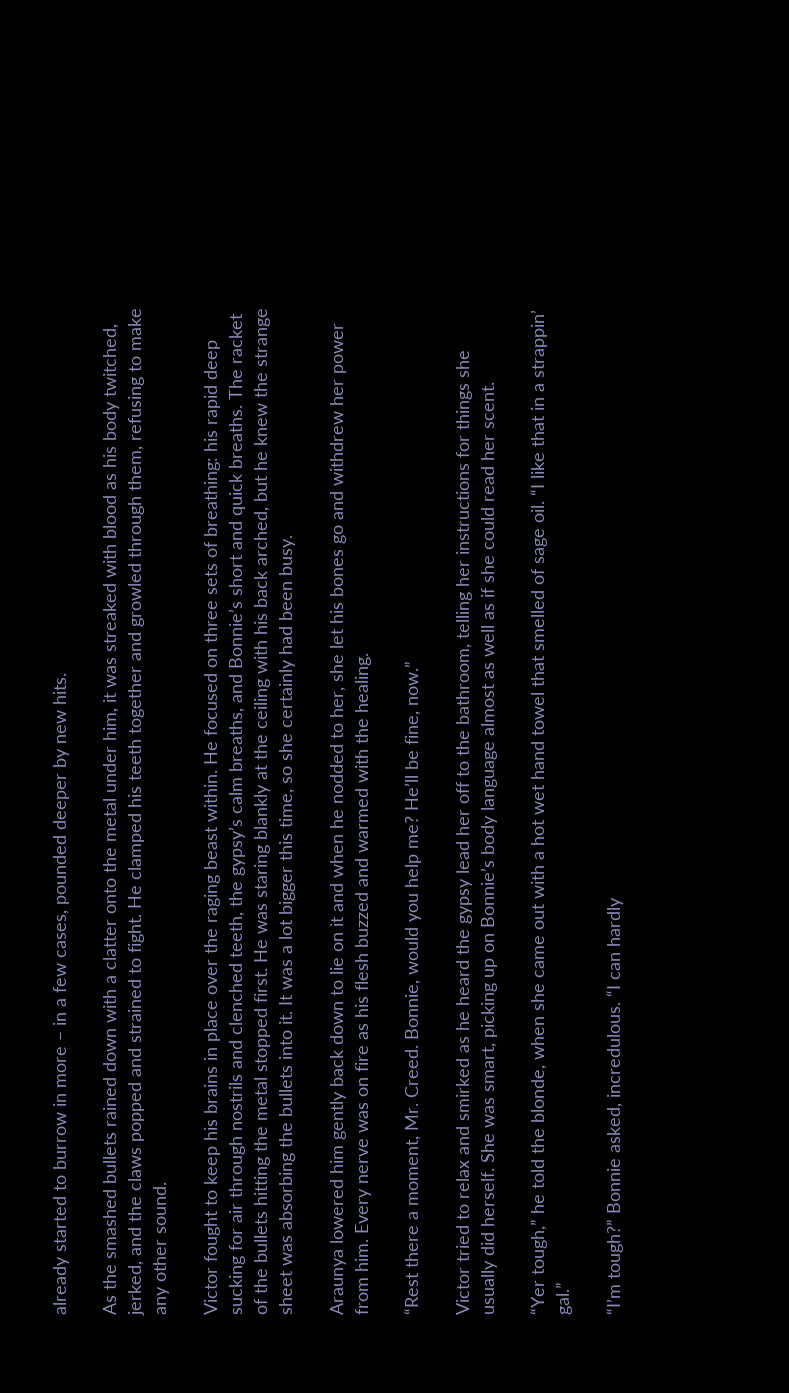already started to burrow in more – in a few cases, pounded deeper by new hits.

As the smashed bullets rained down with a clatter onto the metal under him, it was streaked with blood as his body twitched, jerked, and the claws popped and strained to fight. He clamped his teeth together and growled through them, refusing to make any other sound.

Victor fought to keep his brains in place over the raging beast within. He focused on three sets of breathing: his rapid deep sucking for air through nostrils and clenched teeth, the gypsy’s calm breaths, and Bonnie’s short and quick breaths. The racket of the bullets hitting the metal stopped first. He was staring blankly at the ceiling with his back arched, but he knew the strange sheet was absorbing the bullets into it. It was a lot bigger this time, so she certainly had been busy.

Araunya lowered him gently back down to lie on it and when he nodded to her, she let his bones go and withdrew her power from him. Every nerve was on fire as his flesh buzzed and warmed with the healing.

“Rest there a moment, Mr. Creed. Bonnie, would you help me? He’ll be fine, now.”

Victor tried to relax and smirked as he heard the gypsy lead her off to the bathroom, telling her instructions for things she usually did herself. She was smart, picking up on Bonnie’s body language almost as well as if she could read her scent.

“Yer tough,” he told the blonde, when she came out with a hot wet hand towel that smelled of sage oil. “I like that in a strappin’ gal.”

“I’m tough?” Bonnie asked, incredulous. “I can hardly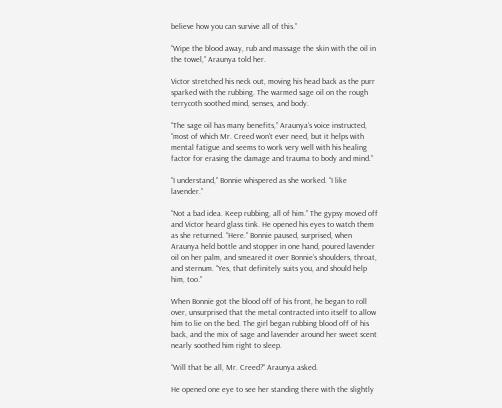believe how you can survive all of this.”

“Wipe the blood away, rub and massage the skin with the oil in the towel,” Araunya told her.

Victor stretched his neck out, moving his head back as the purr sparked with the rubbing. The warmed sage oil on the rough terrycoth soothed mind, senses, and body.

“The sage oil has many benefits,” Araunya’s voice instructed, “most of which Mr. Creed won’t ever need, but it helps with mental fatigue and seems to work very well with his healing factor for erasing the damage and trauma to body and mind.”

“I understand,” Bonnie whispered as she worked. “I like lavender.”

“Not a bad idea. Keep rubbing, all of him.” The gypsy moved off and Victor heard glass tink. He opened his eyes to watch them as she returned. “Here.” Bonnie paused, surprised, when Araunya held bottle and stopper in one hand, poured lavender oil on her palm, and smeared it over Bonnie’s shoulders, throat, and sternum. “Yes, that definitely suits you, and should help him, too.”

When Bonnie got the blood off of his front, he began to roll over, unsurprised that the metal contracted into itself to allow him to lie on the bed. The girl began rubbing blood off of his back, and the mix of sage and lavender around her sweet scent nearly soothed him right to sleep.

“Will that be all, Mr. Creed?” Araunya asked.

He opened one eye to see her standing there with the slightly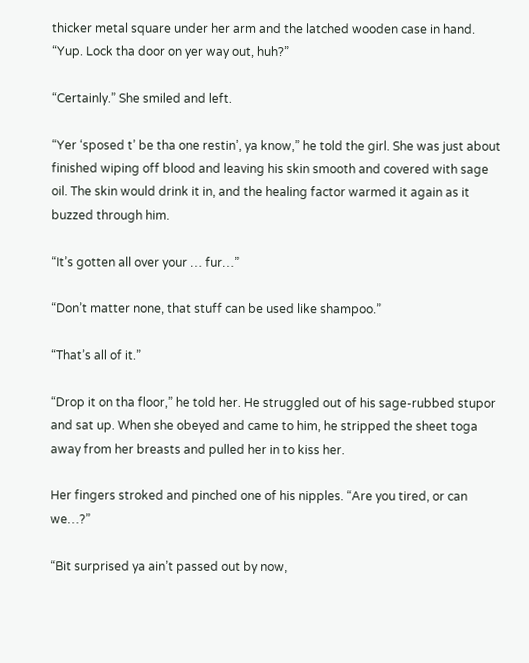thicker metal square under her arm and the latched wooden case in hand. “Yup. Lock tha door on yer way out, huh?”

“Certainly.” She smiled and left.

“Yer ‘sposed t’ be tha one restin’, ya know,” he told the girl. She was just about finished wiping off blood and leaving his skin smooth and covered with sage oil. The skin would drink it in, and the healing factor warmed it again as it buzzed through him.

“It’s gotten all over your … fur…”

“Don’t matter none, that stuff can be used like shampoo.”

“That’s all of it.”

“Drop it on tha floor,” he told her. He struggled out of his sage-rubbed stupor and sat up. When she obeyed and came to him, he stripped the sheet toga away from her breasts and pulled her in to kiss her.

Her fingers stroked and pinched one of his nipples. “Are you tired, or can we…?”

“Bit surprised ya ain’t passed out by now,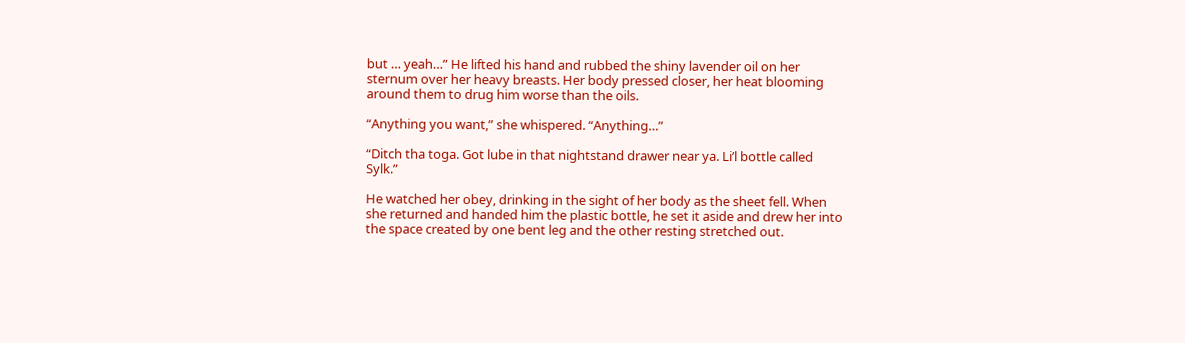but … yeah…” He lifted his hand and rubbed the shiny lavender oil on her sternum over her heavy breasts. Her body pressed closer, her heat blooming around them to drug him worse than the oils.

“Anything you want,” she whispered. “Anything…”

“Ditch tha toga. Got lube in that nightstand drawer near ya. Li’l bottle called Sylk.”

He watched her obey, drinking in the sight of her body as the sheet fell. When she returned and handed him the plastic bottle, he set it aside and drew her into the space created by one bent leg and the other resting stretched out.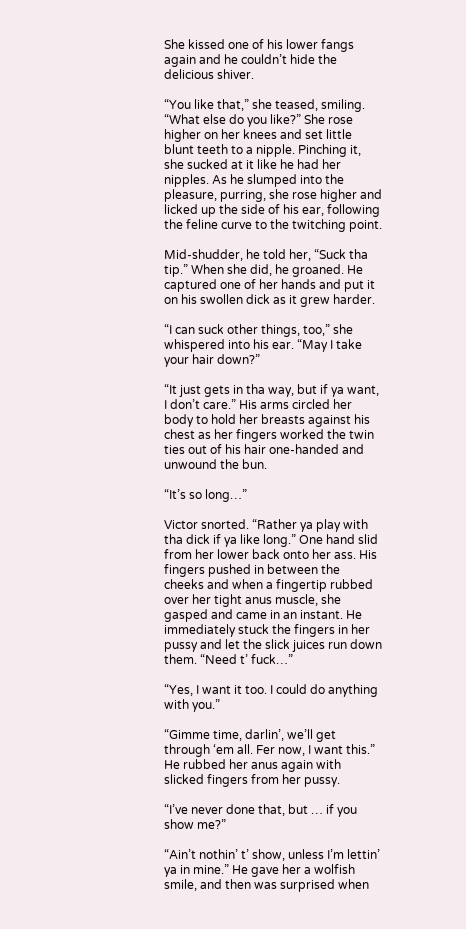She kissed one of his lower fangs again and he couldn’t hide the delicious shiver.

“You like that,” she teased, smiling. “What else do you like?” She rose higher on her knees and set little blunt teeth to a nipple. Pinching it, she sucked at it like he had her nipples. As he slumped into the pleasure, purring, she rose higher and licked up the side of his ear, following the feline curve to the twitching point.

Mid-shudder, he told her, “Suck tha tip.” When she did, he groaned. He captured one of her hands and put it on his swollen dick as it grew harder.

“I can suck other things, too,” she whispered into his ear. “May I take your hair down?”

“It just gets in tha way, but if ya want, I don’t care.” His arms circled her body to hold her breasts against his chest as her fingers worked the twin ties out of his hair one-handed and unwound the bun.

“It’s so long…”

Victor snorted. “Rather ya play with tha dick if ya like long.” One hand slid from her lower back onto her ass. His fingers pushed in between the cheeks and when a fingertip rubbed over her tight anus muscle, she gasped and came in an instant. He immediately stuck the fingers in her pussy and let the slick juices run down them. “Need t’ fuck…”

“Yes, I want it too. I could do anything with you.”

“Gimme time, darlin’, we’ll get through ‘em all. Fer now, I want this.” He rubbed her anus again with slicked fingers from her pussy.

“I’ve never done that, but … if you show me?”

“Ain’t nothin’ t’ show, unless I’m lettin’ ya in mine.” He gave her a wolfish smile, and then was surprised when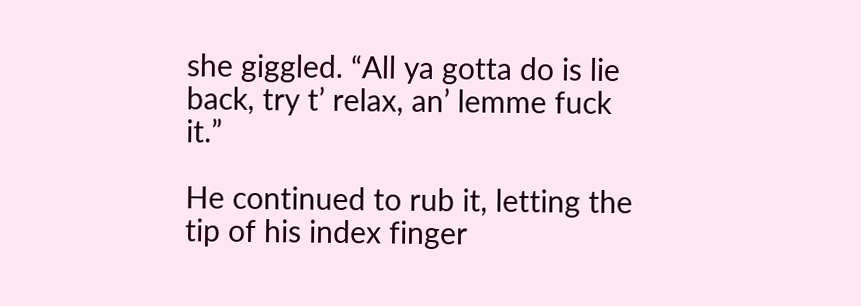she giggled. “All ya gotta do is lie back, try t’ relax, an’ lemme fuck it.”

He continued to rub it, letting the tip of his index finger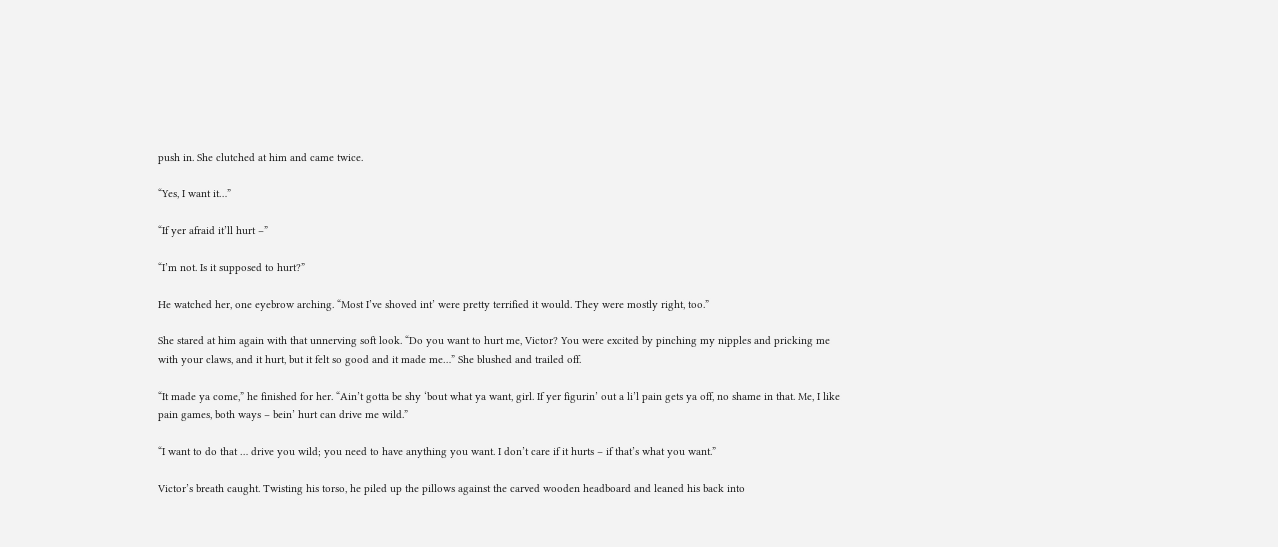push in. She clutched at him and came twice.

“Yes, I want it…”

“If yer afraid it’ll hurt –”

“I’m not. Is it supposed to hurt?”

He watched her, one eyebrow arching. “Most I’ve shoved int’ were pretty terrified it would. They were mostly right, too.”

She stared at him again with that unnerving soft look. “Do you want to hurt me, Victor? You were excited by pinching my nipples and pricking me with your claws, and it hurt, but it felt so good and it made me…” She blushed and trailed off.

“It made ya come,” he finished for her. “Ain’t gotta be shy ‘bout what ya want, girl. If yer figurin’ out a li’l pain gets ya off, no shame in that. Me, I like pain games, both ways – bein’ hurt can drive me wild.”

“I want to do that … drive you wild; you need to have anything you want. I don’t care if it hurts – if that’s what you want.”

Victor’s breath caught. Twisting his torso, he piled up the pillows against the carved wooden headboard and leaned his back into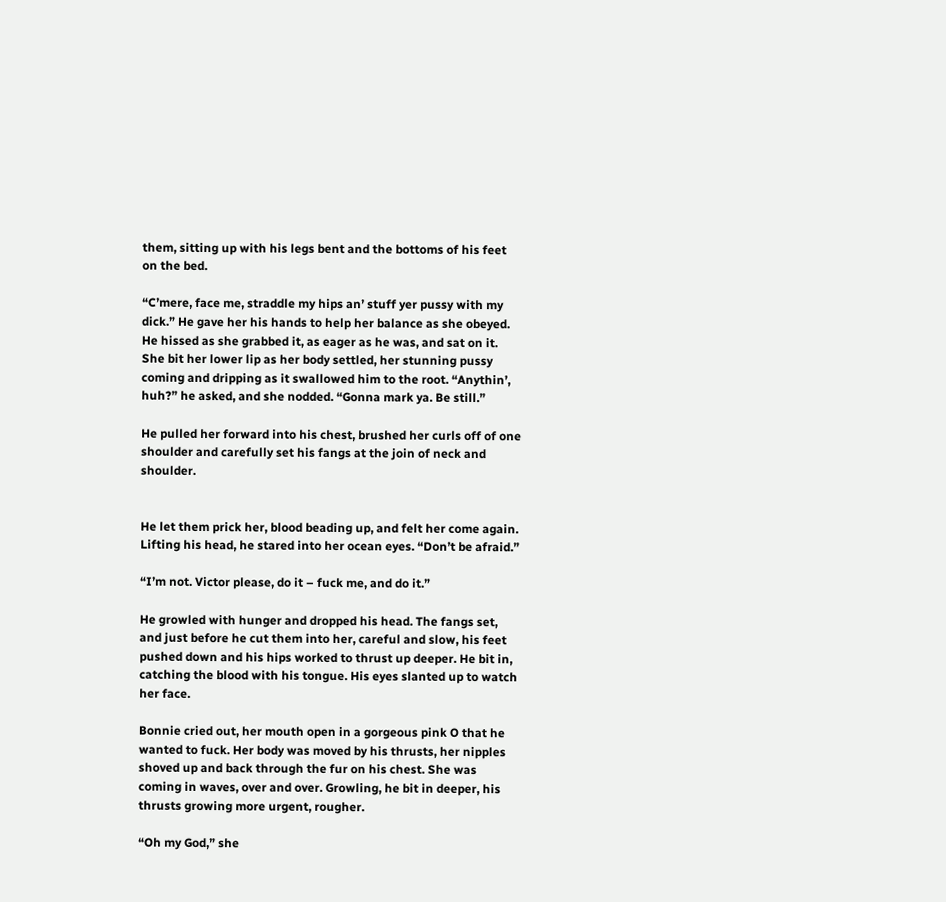them, sitting up with his legs bent and the bottoms of his feet on the bed.

“C’mere, face me, straddle my hips an’ stuff yer pussy with my dick.” He gave her his hands to help her balance as she obeyed. He hissed as she grabbed it, as eager as he was, and sat on it. She bit her lower lip as her body settled, her stunning pussy coming and dripping as it swallowed him to the root. “Anythin’, huh?” he asked, and she nodded. “Gonna mark ya. Be still.”

He pulled her forward into his chest, brushed her curls off of one shoulder and carefully set his fangs at the join of neck and shoulder.


He let them prick her, blood beading up, and felt her come again. Lifting his head, he stared into her ocean eyes. “Don’t be afraid.”

“I’m not. Victor please, do it – fuck me, and do it.”

He growled with hunger and dropped his head. The fangs set, and just before he cut them into her, careful and slow, his feet pushed down and his hips worked to thrust up deeper. He bit in, catching the blood with his tongue. His eyes slanted up to watch her face.

Bonnie cried out, her mouth open in a gorgeous pink O that he wanted to fuck. Her body was moved by his thrusts, her nipples shoved up and back through the fur on his chest. She was coming in waves, over and over. Growling, he bit in deeper, his thrusts growing more urgent, rougher.

“Oh my God,” she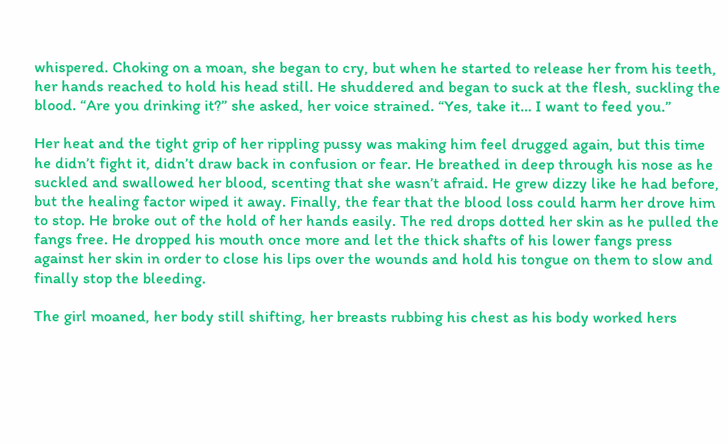whispered. Choking on a moan, she began to cry, but when he started to release her from his teeth, her hands reached to hold his head still. He shuddered and began to suck at the flesh, suckling the blood. “Are you drinking it?” she asked, her voice strained. “Yes, take it… I want to feed you.”

Her heat and the tight grip of her rippling pussy was making him feel drugged again, but this time he didn’t fight it, didn’t draw back in confusion or fear. He breathed in deep through his nose as he suckled and swallowed her blood, scenting that she wasn’t afraid. He grew dizzy like he had before, but the healing factor wiped it away. Finally, the fear that the blood loss could harm her drove him to stop. He broke out of the hold of her hands easily. The red drops dotted her skin as he pulled the fangs free. He dropped his mouth once more and let the thick shafts of his lower fangs press against her skin in order to close his lips over the wounds and hold his tongue on them to slow and finally stop the bleeding.

The girl moaned, her body still shifting, her breasts rubbing his chest as his body worked hers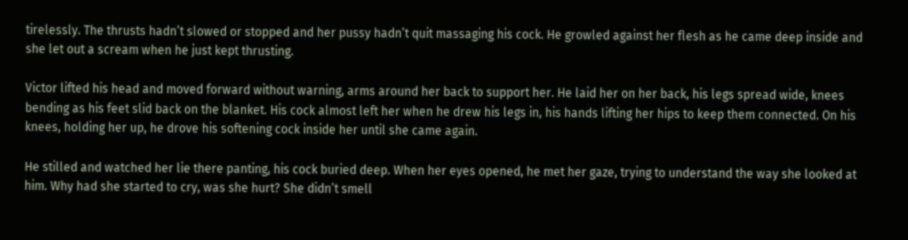tirelessly. The thrusts hadn’t slowed or stopped and her pussy hadn’t quit massaging his cock. He growled against her flesh as he came deep inside and she let out a scream when he just kept thrusting.

Victor lifted his head and moved forward without warning, arms around her back to support her. He laid her on her back, his legs spread wide, knees bending as his feet slid back on the blanket. His cock almost left her when he drew his legs in, his hands lifting her hips to keep them connected. On his knees, holding her up, he drove his softening cock inside her until she came again.

He stilled and watched her lie there panting, his cock buried deep. When her eyes opened, he met her gaze, trying to understand the way she looked at him. Why had she started to cry, was she hurt? She didn’t smell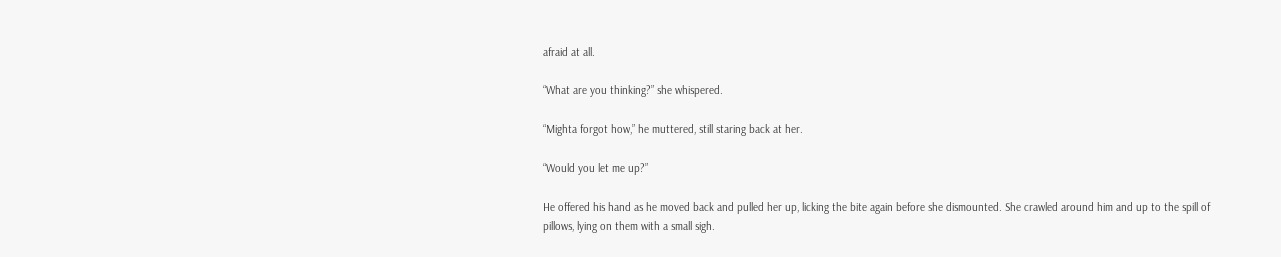afraid at all.

“What are you thinking?” she whispered.

“Mighta forgot how,” he muttered, still staring back at her.

“Would you let me up?”

He offered his hand as he moved back and pulled her up, licking the bite again before she dismounted. She crawled around him and up to the spill of pillows, lying on them with a small sigh.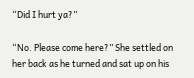“Did I hurt ya?”

“No. Please come here?” She settled on her back as he turned and sat up on his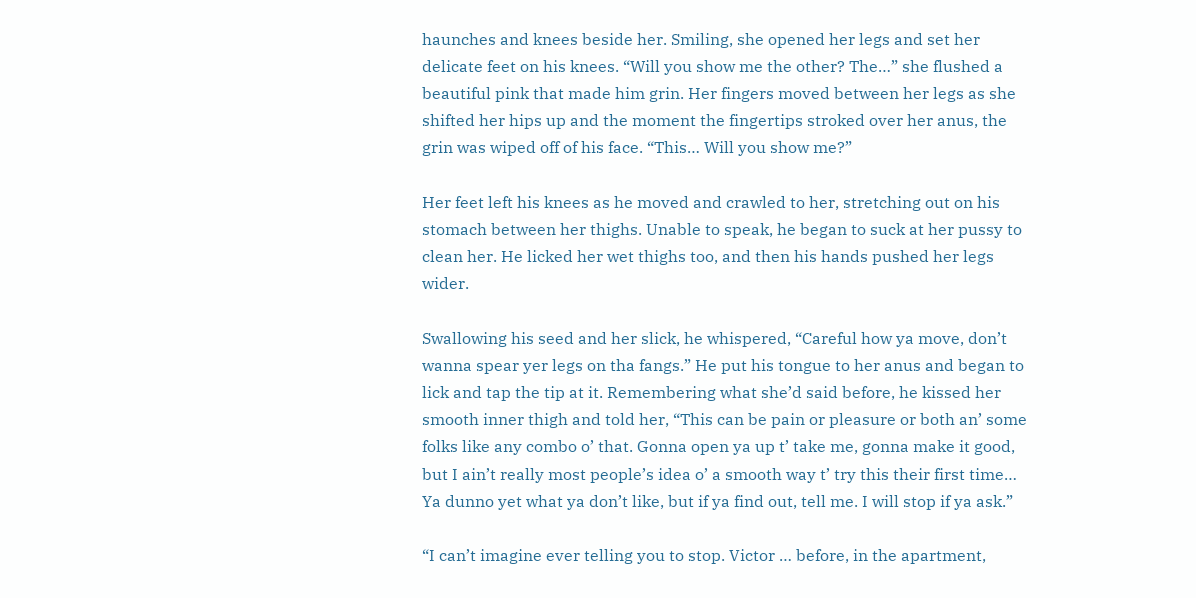haunches and knees beside her. Smiling, she opened her legs and set her delicate feet on his knees. “Will you show me the other? The…” she flushed a beautiful pink that made him grin. Her fingers moved between her legs as she shifted her hips up and the moment the fingertips stroked over her anus, the grin was wiped off of his face. “This… Will you show me?”

Her feet left his knees as he moved and crawled to her, stretching out on his stomach between her thighs. Unable to speak, he began to suck at her pussy to clean her. He licked her wet thighs too, and then his hands pushed her legs wider.

Swallowing his seed and her slick, he whispered, “Careful how ya move, don’t wanna spear yer legs on tha fangs.” He put his tongue to her anus and began to lick and tap the tip at it. Remembering what she’d said before, he kissed her smooth inner thigh and told her, “This can be pain or pleasure or both an’ some folks like any combo o’ that. Gonna open ya up t’ take me, gonna make it good, but I ain’t really most people’s idea o’ a smooth way t’ try this their first time… Ya dunno yet what ya don’t like, but if ya find out, tell me. I will stop if ya ask.”

“I can’t imagine ever telling you to stop. Victor … before, in the apartment,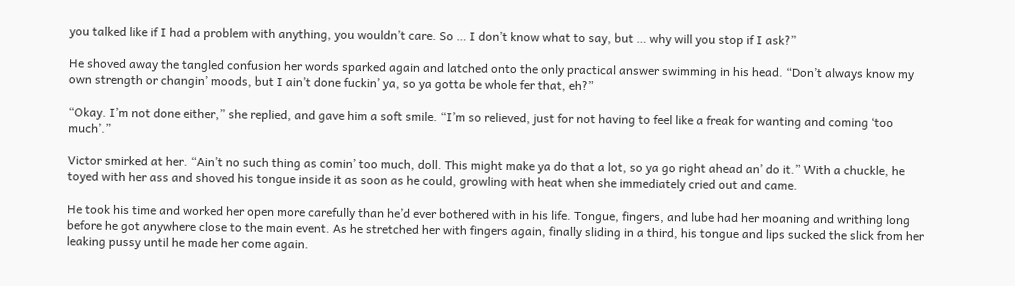you talked like if I had a problem with anything, you wouldn’t care. So … I don’t know what to say, but … why will you stop if I ask?”

He shoved away the tangled confusion her words sparked again and latched onto the only practical answer swimming in his head. “Don’t always know my own strength or changin’ moods, but I ain’t done fuckin’ ya, so ya gotta be whole fer that, eh?”

“Okay. I’m not done either,” she replied, and gave him a soft smile. “I’m so relieved, just for not having to feel like a freak for wanting and coming ‘too much’.”

Victor smirked at her. “Ain’t no such thing as comin’ too much, doll. This might make ya do that a lot, so ya go right ahead an’ do it.” With a chuckle, he toyed with her ass and shoved his tongue inside it as soon as he could, growling with heat when she immediately cried out and came.

He took his time and worked her open more carefully than he’d ever bothered with in his life. Tongue, fingers, and lube had her moaning and writhing long before he got anywhere close to the main event. As he stretched her with fingers again, finally sliding in a third, his tongue and lips sucked the slick from her leaking pussy until he made her come again.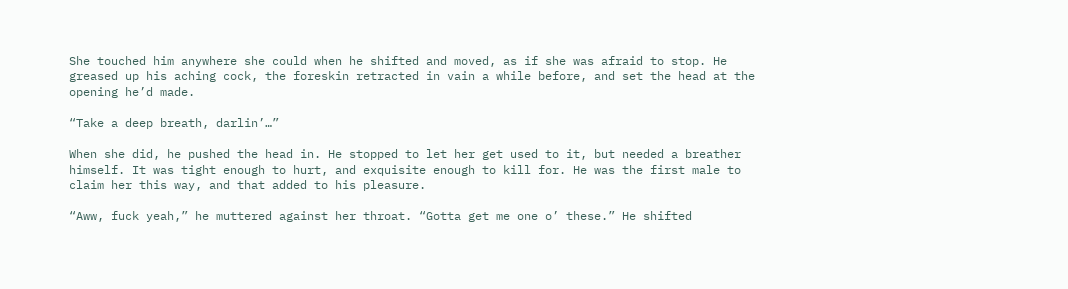She touched him anywhere she could when he shifted and moved, as if she was afraid to stop. He greased up his aching cock, the foreskin retracted in vain a while before, and set the head at the opening he’d made.

“Take a deep breath, darlin’…”

When she did, he pushed the head in. He stopped to let her get used to it, but needed a breather himself. It was tight enough to hurt, and exquisite enough to kill for. He was the first male to claim her this way, and that added to his pleasure.

“Aww, fuck yeah,” he muttered against her throat. “Gotta get me one o’ these.” He shifted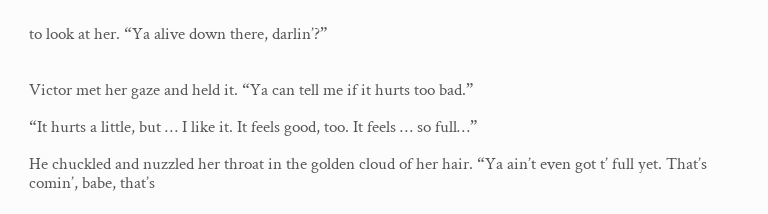to look at her. “Ya alive down there, darlin’?”


Victor met her gaze and held it. “Ya can tell me if it hurts too bad.”

“It hurts a little, but … I like it. It feels good, too. It feels … so full…”

He chuckled and nuzzled her throat in the golden cloud of her hair. “Ya ain’t even got t’ full yet. That’s comin’, babe, that’s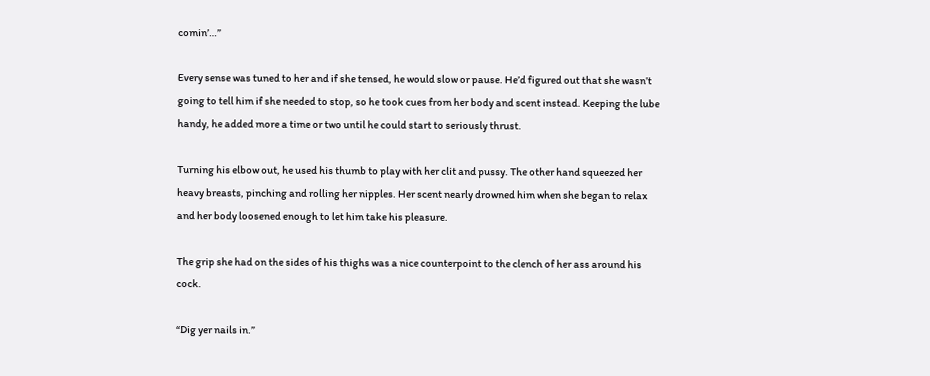comin’…”

Every sense was tuned to her and if she tensed, he would slow or pause. He’d figured out that she wasn’t going to tell him if she needed to stop, so he took cues from her body and scent instead. Keeping the lube handy, he added more a time or two until he could start to seriously thrust.

Turning his elbow out, he used his thumb to play with her clit and pussy. The other hand squeezed her heavy breasts, pinching and rolling her nipples. Her scent nearly drowned him when she began to relax and her body loosened enough to let him take his pleasure.

The grip she had on the sides of his thighs was a nice counterpoint to the clench of her ass around his cock.

“Dig yer nails in.”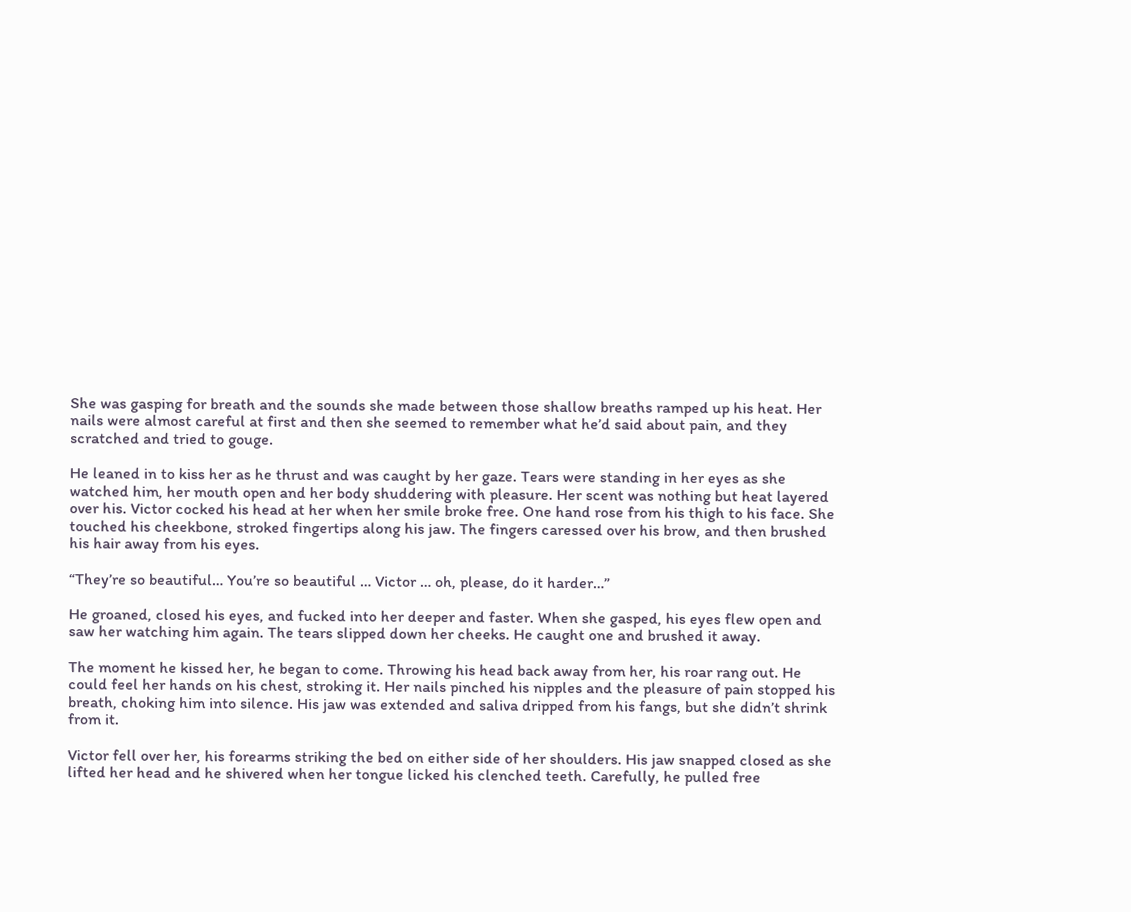She was gasping for breath and the sounds she made between those shallow breaths ramped up his heat. Her nails were almost careful at first and then she seemed to remember what he’d said about pain, and they scratched and tried to gouge.

He leaned in to kiss her as he thrust and was caught by her gaze. Tears were standing in her eyes as she watched him, her mouth open and her body shuddering with pleasure. Her scent was nothing but heat layered over his. Victor cocked his head at her when her smile broke free. One hand rose from his thigh to his face. She touched his cheekbone, stroked fingertips along his jaw. The fingers caressed over his brow, and then brushed his hair away from his eyes.

“They’re so beautiful… You’re so beautiful … Victor … oh, please, do it harder…”

He groaned, closed his eyes, and fucked into her deeper and faster. When she gasped, his eyes flew open and saw her watching him again. The tears slipped down her cheeks. He caught one and brushed it away.

The moment he kissed her, he began to come. Throwing his head back away from her, his roar rang out. He could feel her hands on his chest, stroking it. Her nails pinched his nipples and the pleasure of pain stopped his breath, choking him into silence. His jaw was extended and saliva dripped from his fangs, but she didn’t shrink from it.

Victor fell over her, his forearms striking the bed on either side of her shoulders. His jaw snapped closed as she lifted her head and he shivered when her tongue licked his clenched teeth. Carefully, he pulled free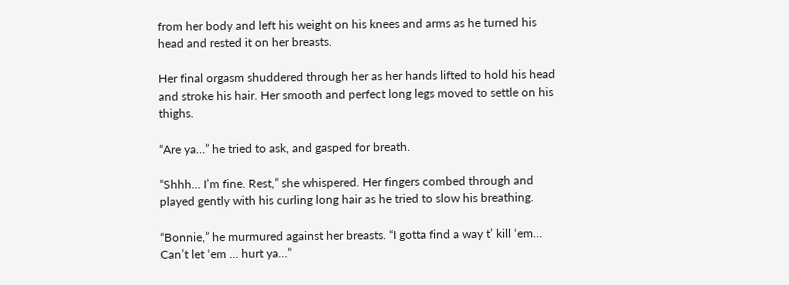from her body and left his weight on his knees and arms as he turned his head and rested it on her breasts.

Her final orgasm shuddered through her as her hands lifted to hold his head and stroke his hair. Her smooth and perfect long legs moved to settle on his thighs.

“Are ya…” he tried to ask, and gasped for breath.

“Shhh… I’m fine. Rest,” she whispered. Her fingers combed through and played gently with his curling long hair as he tried to slow his breathing.

“Bonnie,” he murmured against her breasts. “I gotta find a way t’ kill ‘em… Can’t let ‘em … hurt ya…”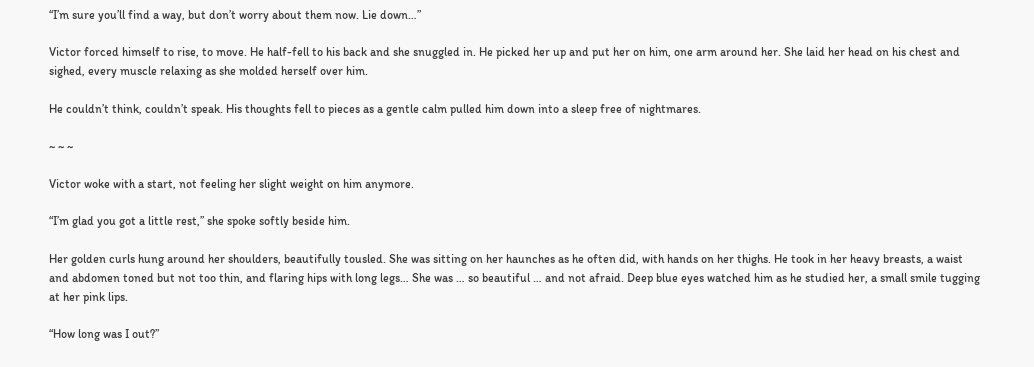“I’m sure you’ll find a way, but don’t worry about them now. Lie down…”

Victor forced himself to rise, to move. He half-fell to his back and she snuggled in. He picked her up and put her on him, one arm around her. She laid her head on his chest and sighed, every muscle relaxing as she molded herself over him.

He couldn’t think, couldn’t speak. His thoughts fell to pieces as a gentle calm pulled him down into a sleep free of nightmares.

~ ~ ~

Victor woke with a start, not feeling her slight weight on him anymore.

“I’m glad you got a little rest,” she spoke softly beside him.

Her golden curls hung around her shoulders, beautifully tousled. She was sitting on her haunches as he often did, with hands on her thighs. He took in her heavy breasts, a waist and abdomen toned but not too thin, and flaring hips with long legs… She was … so beautiful … and not afraid. Deep blue eyes watched him as he studied her, a small smile tugging at her pink lips.

“How long was I out?”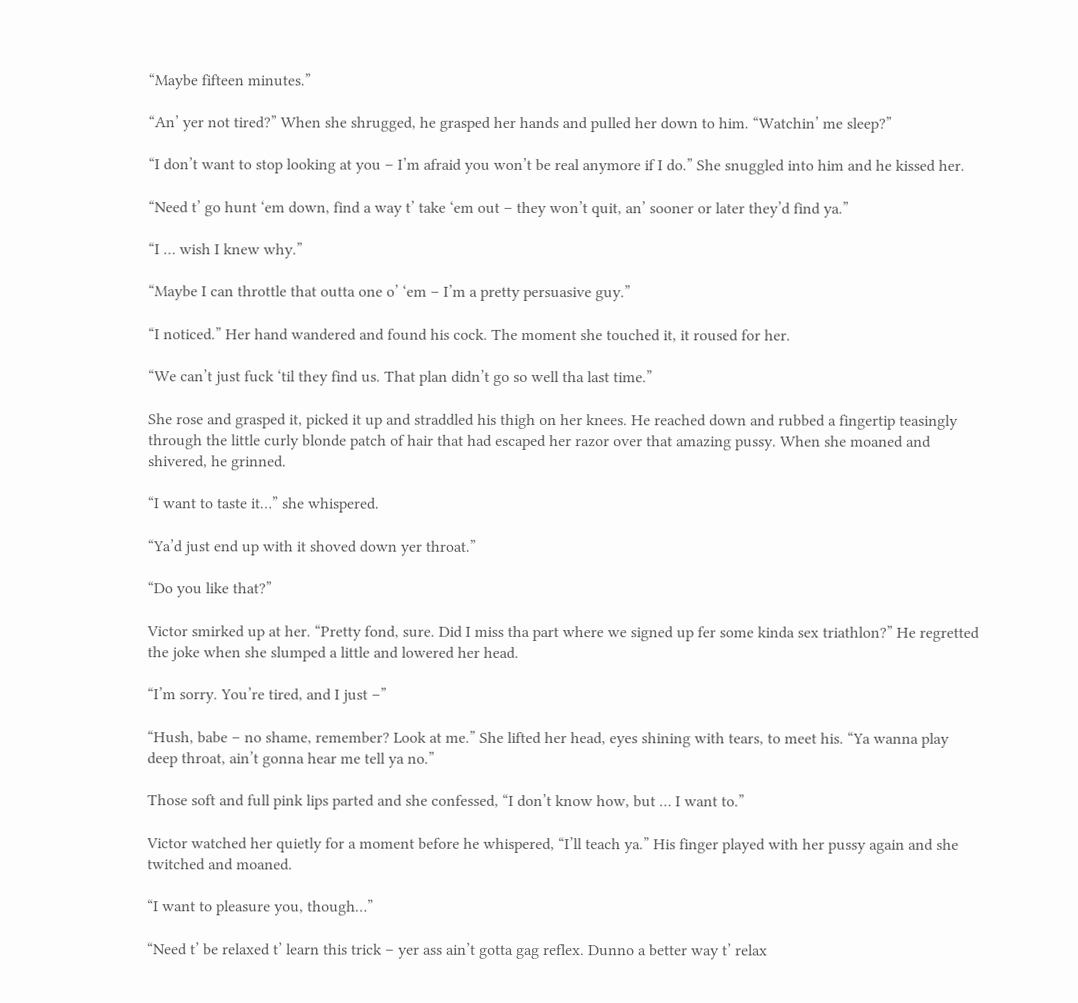“Maybe fifteen minutes.”

“An’ yer not tired?” When she shrugged, he grasped her hands and pulled her down to him. “Watchin’ me sleep?”

“I don’t want to stop looking at you – I’m afraid you won’t be real anymore if I do.” She snuggled into him and he kissed her.

“Need t’ go hunt ‘em down, find a way t’ take ‘em out – they won’t quit, an’ sooner or later they’d find ya.”

“I … wish I knew why.”

“Maybe I can throttle that outta one o’ ‘em – I’m a pretty persuasive guy.”

“I noticed.” Her hand wandered and found his cock. The moment she touched it, it roused for her.

“We can’t just fuck ‘til they find us. That plan didn’t go so well tha last time.”

She rose and grasped it, picked it up and straddled his thigh on her knees. He reached down and rubbed a fingertip teasingly through the little curly blonde patch of hair that had escaped her razor over that amazing pussy. When she moaned and shivered, he grinned.

“I want to taste it…” she whispered.

“Ya’d just end up with it shoved down yer throat.”

“Do you like that?”

Victor smirked up at her. “Pretty fond, sure. Did I miss tha part where we signed up fer some kinda sex triathlon?” He regretted the joke when she slumped a little and lowered her head.

“I’m sorry. You’re tired, and I just –”

“Hush, babe – no shame, remember? Look at me.” She lifted her head, eyes shining with tears, to meet his. “Ya wanna play deep throat, ain’t gonna hear me tell ya no.”

Those soft and full pink lips parted and she confessed, “I don’t know how, but … I want to.”

Victor watched her quietly for a moment before he whispered, “I’ll teach ya.” His finger played with her pussy again and she twitched and moaned.

“I want to pleasure you, though…”

“Need t’ be relaxed t’ learn this trick – yer ass ain’t gotta gag reflex. Dunno a better way t’ relax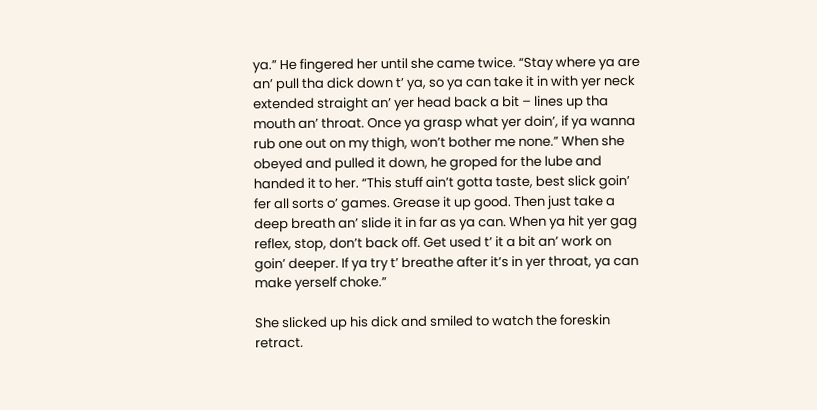ya.” He fingered her until she came twice. “Stay where ya are an’ pull tha dick down t’ ya, so ya can take it in with yer neck extended straight an’ yer head back a bit – lines up tha mouth an’ throat. Once ya grasp what yer doin’, if ya wanna rub one out on my thigh, won’t bother me none.” When she obeyed and pulled it down, he groped for the lube and handed it to her. “This stuff ain’t gotta taste, best slick goin’ fer all sorts o’ games. Grease it up good. Then just take a deep breath an’ slide it in far as ya can. When ya hit yer gag reflex, stop, don’t back off. Get used t’ it a bit an’ work on goin’ deeper. If ya try t’ breathe after it’s in yer throat, ya can make yerself choke.”

She slicked up his dick and smiled to watch the foreskin retract.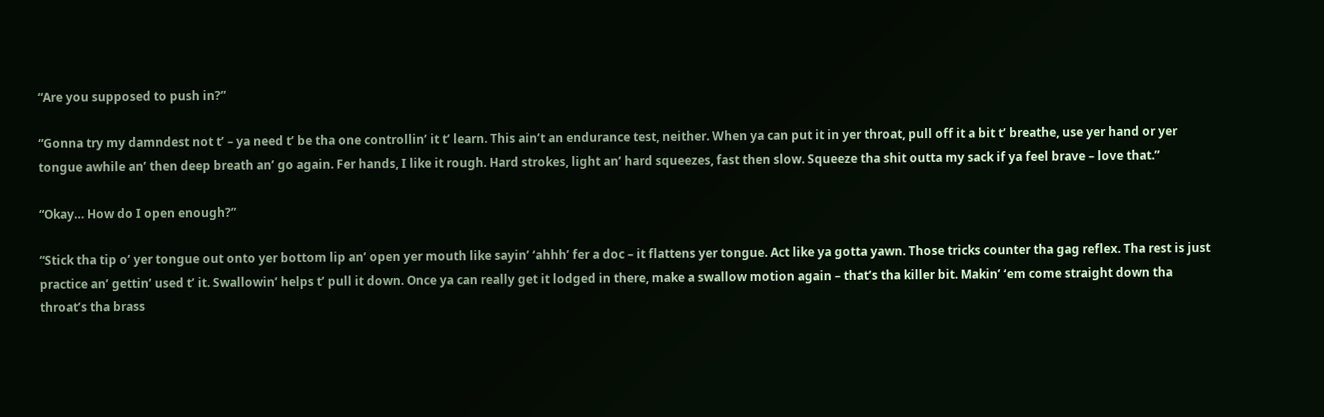“Are you supposed to push in?”

“Gonna try my damndest not t’ – ya need t’ be tha one controllin’ it t’ learn. This ain’t an endurance test, neither. When ya can put it in yer throat, pull off it a bit t’ breathe, use yer hand or yer tongue awhile an’ then deep breath an’ go again. Fer hands, I like it rough. Hard strokes, light an’ hard squeezes, fast then slow. Squeeze tha shit outta my sack if ya feel brave – love that.”

“Okay… How do I open enough?”

“Stick tha tip o’ yer tongue out onto yer bottom lip an’ open yer mouth like sayin’ ‘ahhh’ fer a doc – it flattens yer tongue. Act like ya gotta yawn. Those tricks counter tha gag reflex. Tha rest is just practice an’ gettin’ used t’ it. Swallowin’ helps t’ pull it down. Once ya can really get it lodged in there, make a swallow motion again – that’s tha killer bit. Makin’ ‘em come straight down tha throat’s tha brass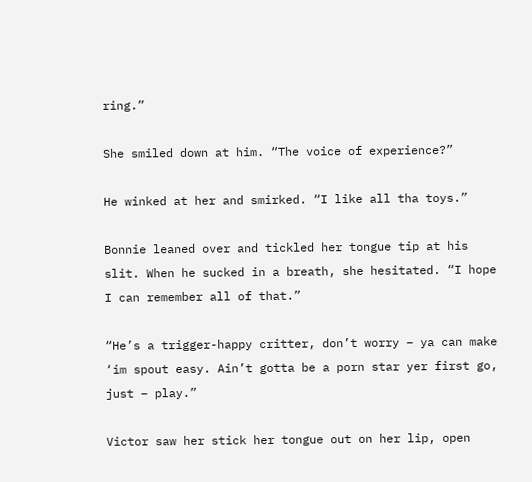ring.”

She smiled down at him. “The voice of experience?”

He winked at her and smirked. “I like all tha toys.”

Bonnie leaned over and tickled her tongue tip at his slit. When he sucked in a breath, she hesitated. “I hope I can remember all of that.”

“He’s a trigger-happy critter, don’t worry – ya can make ‘im spout easy. Ain’t gotta be a porn star yer first go, just – play.”

Victor saw her stick her tongue out on her lip, open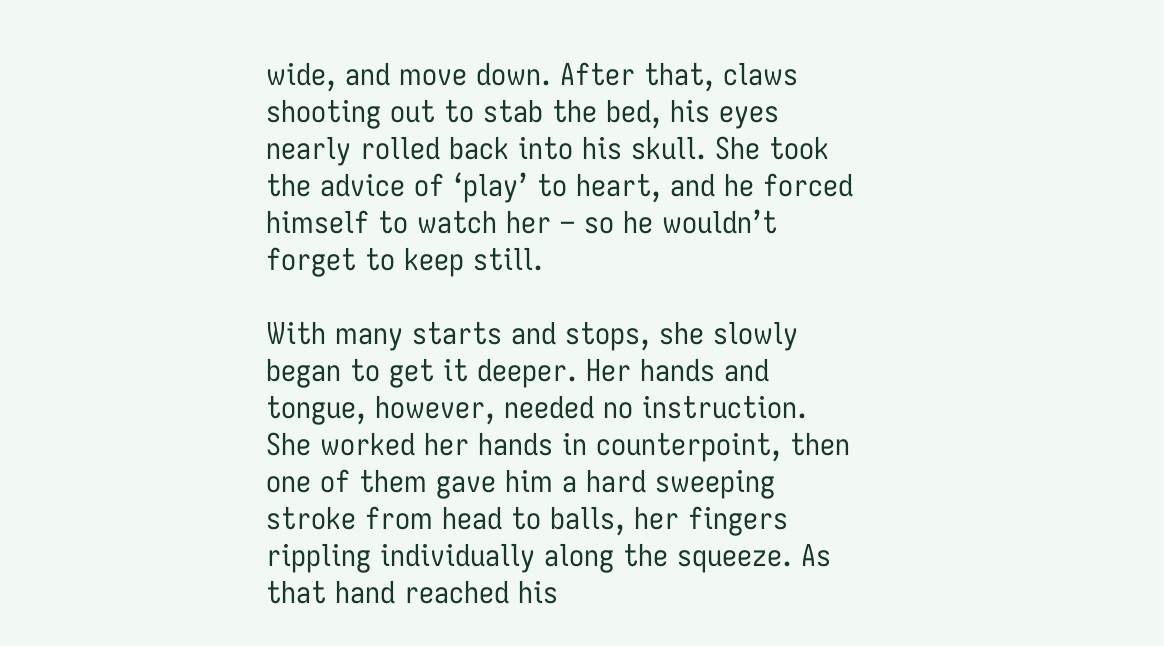wide, and move down. After that, claws shooting out to stab the bed, his eyes nearly rolled back into his skull. She took the advice of ‘play’ to heart, and he forced himself to watch her – so he wouldn’t forget to keep still.

With many starts and stops, she slowly began to get it deeper. Her hands and tongue, however, needed no instruction. She worked her hands in counterpoint, then one of them gave him a hard sweeping stroke from head to balls, her fingers rippling individually along the squeeze. As that hand reached his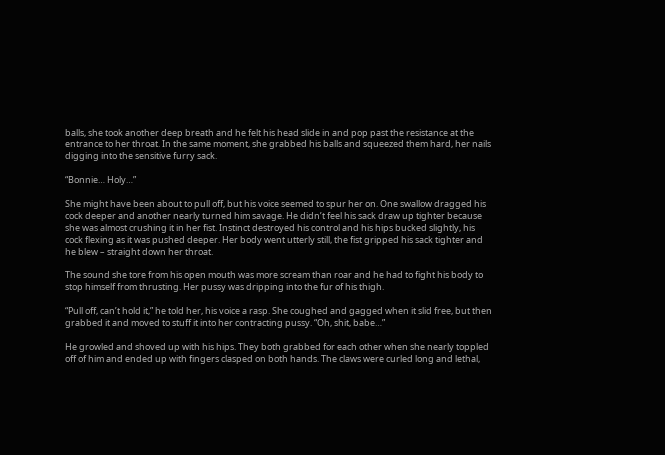balls, she took another deep breath and he felt his head slide in and pop past the resistance at the entrance to her throat. In the same moment, she grabbed his balls and squeezed them hard, her nails digging into the sensitive furry sack.

“Bonnie… Holy…”

She might have been about to pull off, but his voice seemed to spur her on. One swallow dragged his cock deeper and another nearly turned him savage. He didn’t feel his sack draw up tighter because she was almost crushing it in her fist. Instinct destroyed his control and his hips bucked slightly, his cock flexing as it was pushed deeper. Her body went utterly still, the fist gripped his sack tighter and he blew – straight down her throat.

The sound she tore from his open mouth was more scream than roar and he had to fight his body to stop himself from thrusting. Her pussy was dripping into the fur of his thigh.

“Pull off, can’t hold it,” he told her, his voice a rasp. She coughed and gagged when it slid free, but then grabbed it and moved to stuff it into her contracting pussy. “Oh, shit, babe…”

He growled and shoved up with his hips. They both grabbed for each other when she nearly toppled off of him and ended up with fingers clasped on both hands. The claws were curled long and lethal,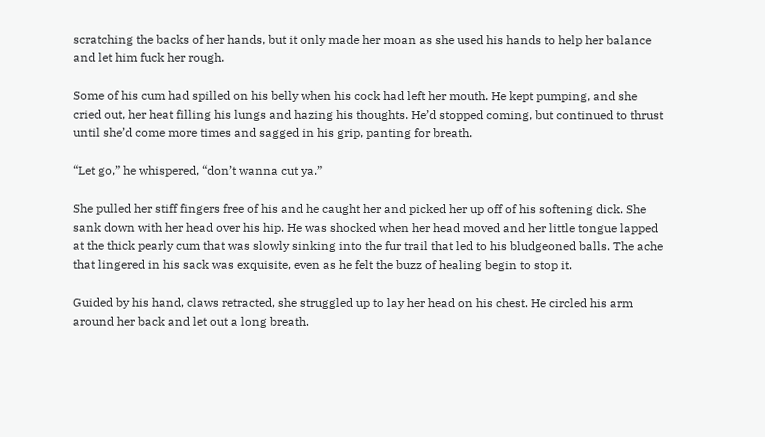scratching the backs of her hands, but it only made her moan as she used his hands to help her balance and let him fuck her rough.

Some of his cum had spilled on his belly when his cock had left her mouth. He kept pumping, and she cried out, her heat filling his lungs and hazing his thoughts. He’d stopped coming, but continued to thrust until she’d come more times and sagged in his grip, panting for breath.

“Let go,” he whispered, “don’t wanna cut ya.”

She pulled her stiff fingers free of his and he caught her and picked her up off of his softening dick. She sank down with her head over his hip. He was shocked when her head moved and her little tongue lapped at the thick pearly cum that was slowly sinking into the fur trail that led to his bludgeoned balls. The ache that lingered in his sack was exquisite, even as he felt the buzz of healing begin to stop it.

Guided by his hand, claws retracted, she struggled up to lay her head on his chest. He circled his arm around her back and let out a long breath.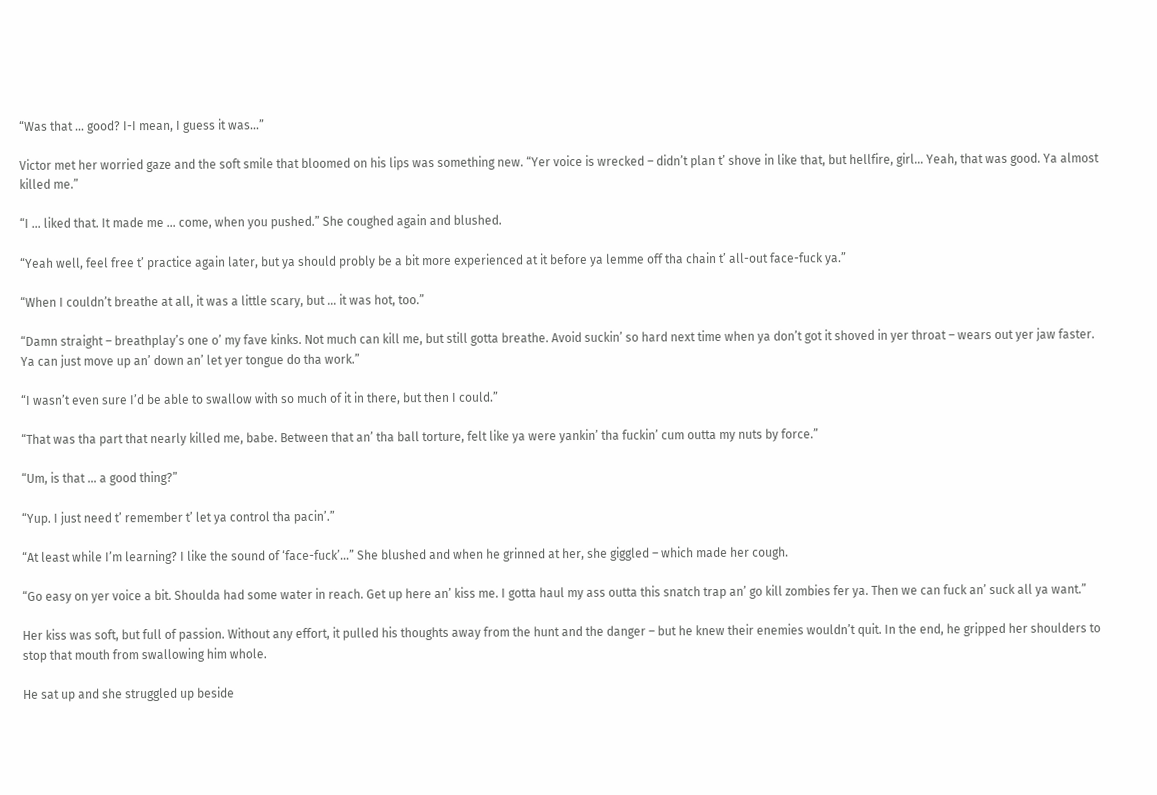“Was that … good? I-I mean, I guess it was…”

Victor met her worried gaze and the soft smile that bloomed on his lips was something new. “Yer voice is wrecked – didn’t plan t’ shove in like that, but hellfire, girl… Yeah, that was good. Ya almost killed me.”

“I … liked that. It made me … come, when you pushed.” She coughed again and blushed.

“Yeah well, feel free t’ practice again later, but ya should probly be a bit more experienced at it before ya lemme off tha chain t’ all-out face-fuck ya.”

“When I couldn’t breathe at all, it was a little scary, but … it was hot, too.”

“Damn straight – breathplay’s one o’ my fave kinks. Not much can kill me, but still gotta breathe. Avoid suckin’ so hard next time when ya don’t got it shoved in yer throat – wears out yer jaw faster. Ya can just move up an’ down an’ let yer tongue do tha work.”

“I wasn’t even sure I’d be able to swallow with so much of it in there, but then I could.”

“That was tha part that nearly killed me, babe. Between that an’ tha ball torture, felt like ya were yankin’ tha fuckin’ cum outta my nuts by force.”

“Um, is that … a good thing?”

“Yup. I just need t’ remember t’ let ya control tha pacin’.”

“At least while I’m learning? I like the sound of ‘face-fuck’…” She blushed and when he grinned at her, she giggled – which made her cough.

“Go easy on yer voice a bit. Shoulda had some water in reach. Get up here an’ kiss me. I gotta haul my ass outta this snatch trap an’ go kill zombies fer ya. Then we can fuck an’ suck all ya want.”

Her kiss was soft, but full of passion. Without any effort, it pulled his thoughts away from the hunt and the danger – but he knew their enemies wouldn’t quit. In the end, he gripped her shoulders to stop that mouth from swallowing him whole.

He sat up and she struggled up beside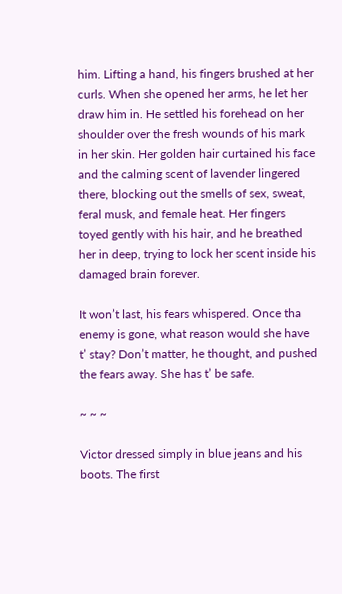him. Lifting a hand, his fingers brushed at her curls. When she opened her arms, he let her draw him in. He settled his forehead on her shoulder over the fresh wounds of his mark in her skin. Her golden hair curtained his face and the calming scent of lavender lingered there, blocking out the smells of sex, sweat, feral musk, and female heat. Her fingers toyed gently with his hair, and he breathed her in deep, trying to lock her scent inside his damaged brain forever.

It won’t last, his fears whispered. Once tha enemy is gone, what reason would she have t’ stay? Don’t matter, he thought, and pushed the fears away. She has t’ be safe.

~ ~ ~

Victor dressed simply in blue jeans and his boots. The first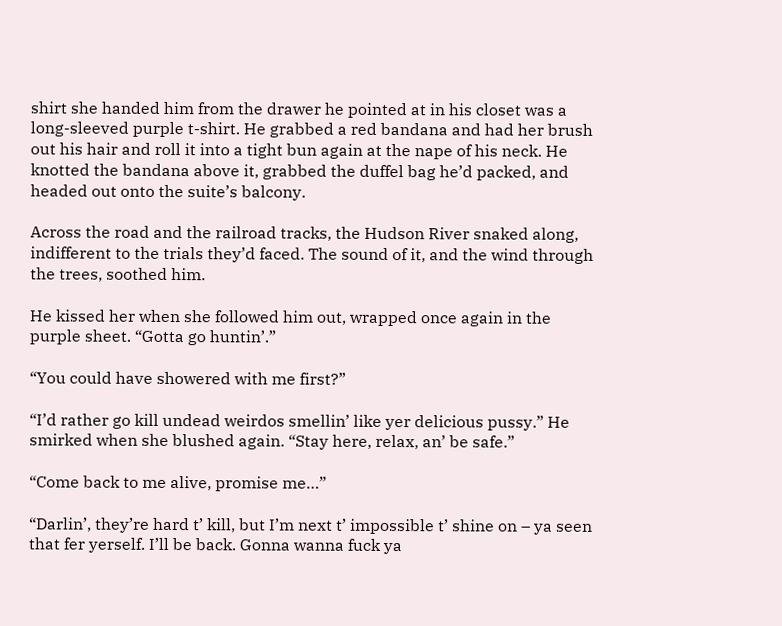shirt she handed him from the drawer he pointed at in his closet was a long-sleeved purple t-shirt. He grabbed a red bandana and had her brush out his hair and roll it into a tight bun again at the nape of his neck. He knotted the bandana above it, grabbed the duffel bag he’d packed, and headed out onto the suite’s balcony.

Across the road and the railroad tracks, the Hudson River snaked along, indifferent to the trials they’d faced. The sound of it, and the wind through the trees, soothed him.

He kissed her when she followed him out, wrapped once again in the purple sheet. “Gotta go huntin’.”

“You could have showered with me first?”

“I’d rather go kill undead weirdos smellin’ like yer delicious pussy.” He smirked when she blushed again. “Stay here, relax, an’ be safe.”

“Come back to me alive, promise me…”

“Darlin’, they’re hard t’ kill, but I’m next t’ impossible t’ shine on – ya seen that fer yerself. I’ll be back. Gonna wanna fuck ya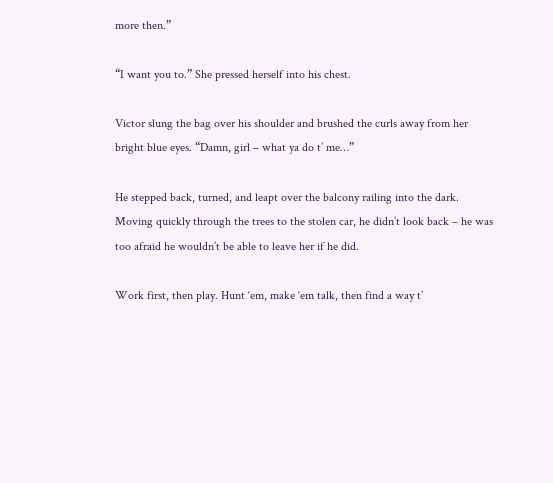more then.”

“I want you to.” She pressed herself into his chest.

Victor slung the bag over his shoulder and brushed the curls away from her bright blue eyes. “Damn, girl – what ya do t’ me…”

He stepped back, turned, and leapt over the balcony railing into the dark. Moving quickly through the trees to the stolen car, he didn’t look back – he was too afraid he wouldn’t be able to leave her if he did.

Work first, then play. Hunt ‘em, make ‘em talk, then find a way t’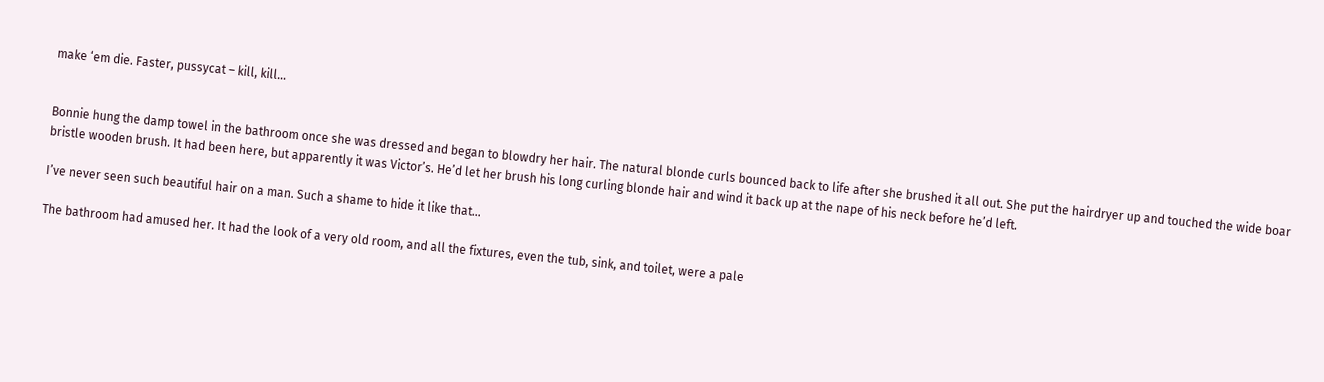make ‘em die. Faster, pussycat – kill, kill…


Bonnie hung the damp towel in the bathroom once she was dressed and began to blowdry her hair. The natural blonde curls bounced back to life after she brushed it all out. She put the hairdryer up and touched the wide boar bristle wooden brush. It had been here, but apparently it was Victor’s. He’d let her brush his long curling blonde hair and wind it back up at the nape of his neck before he’d left.

I’ve never seen such beautiful hair on a man. Such a shame to hide it like that…

The bathroom had amused her. It had the look of a very old room, and all the fixtures, even the tub, sink, and toilet, were a pale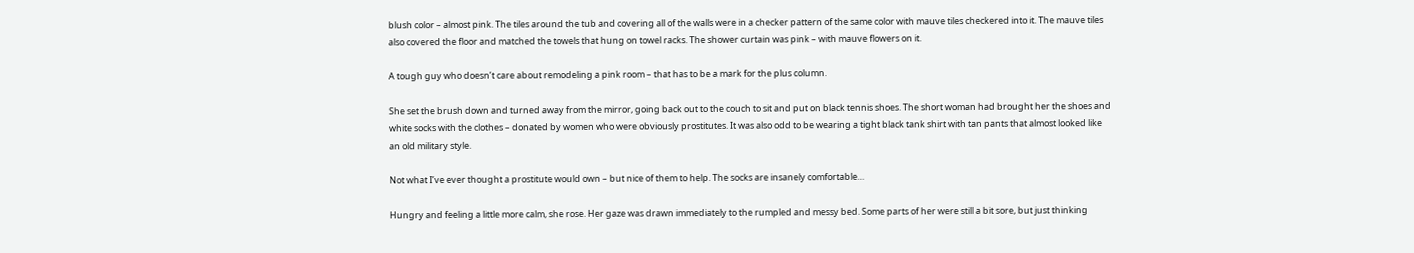blush color – almost pink. The tiles around the tub and covering all of the walls were in a checker pattern of the same color with mauve tiles checkered into it. The mauve tiles also covered the floor and matched the towels that hung on towel racks. The shower curtain was pink – with mauve flowers on it.

A tough guy who doesn’t care about remodeling a pink room – that has to be a mark for the plus column.

She set the brush down and turned away from the mirror, going back out to the couch to sit and put on black tennis shoes. The short woman had brought her the shoes and white socks with the clothes – donated by women who were obviously prostitutes. It was also odd to be wearing a tight black tank shirt with tan pants that almost looked like an old military style.

Not what I’ve ever thought a prostitute would own – but nice of them to help. The socks are insanely comfortable…

Hungry and feeling a little more calm, she rose. Her gaze was drawn immediately to the rumpled and messy bed. Some parts of her were still a bit sore, but just thinking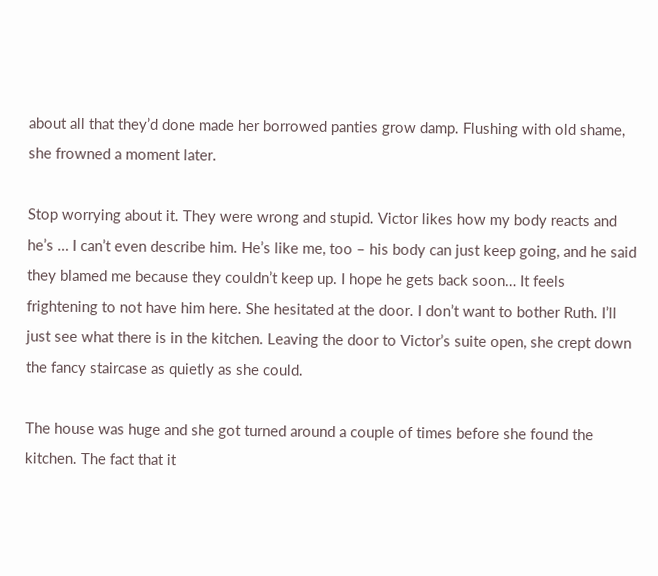about all that they’d done made her borrowed panties grow damp. Flushing with old shame, she frowned a moment later.

Stop worrying about it. They were wrong and stupid. Victor likes how my body reacts and he’s … I can’t even describe him. He’s like me, too – his body can just keep going, and he said they blamed me because they couldn’t keep up. I hope he gets back soon… It feels frightening to not have him here. She hesitated at the door. I don’t want to bother Ruth. I’ll just see what there is in the kitchen. Leaving the door to Victor’s suite open, she crept down the fancy staircase as quietly as she could.

The house was huge and she got turned around a couple of times before she found the kitchen. The fact that it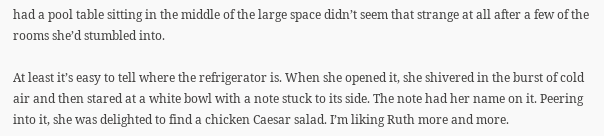had a pool table sitting in the middle of the large space didn’t seem that strange at all after a few of the rooms she’d stumbled into.

At least it’s easy to tell where the refrigerator is. When she opened it, she shivered in the burst of cold air and then stared at a white bowl with a note stuck to its side. The note had her name on it. Peering into it, she was delighted to find a chicken Caesar salad. I’m liking Ruth more and more.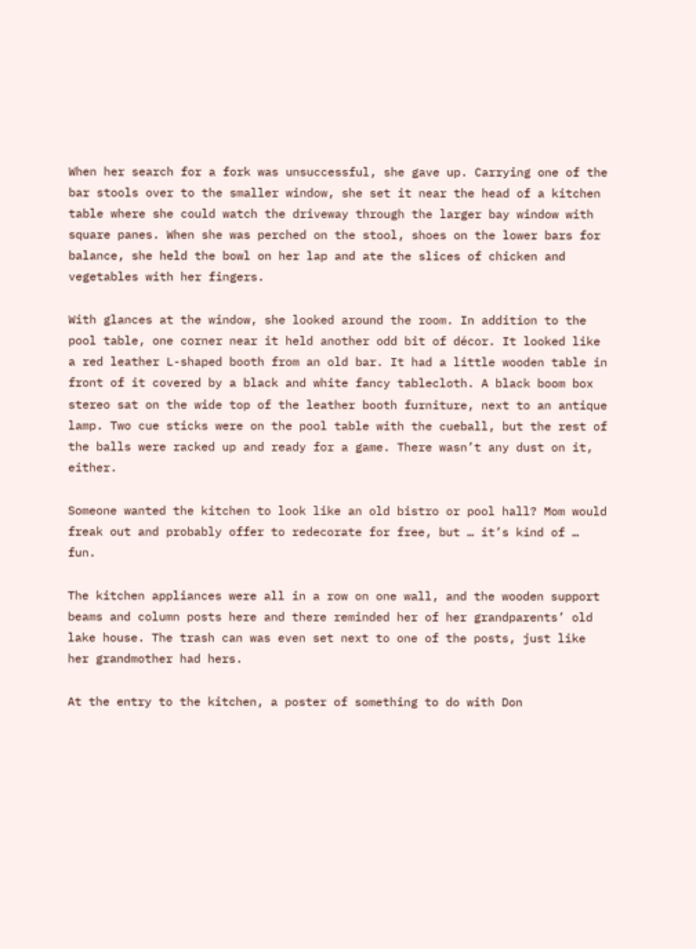When her search for a fork was unsuccessful, she gave up. Carrying one of the bar stools over to the smaller window, she set it near the head of a kitchen table where she could watch the driveway through the larger bay window with square panes. When she was perched on the stool, shoes on the lower bars for balance, she held the bowl on her lap and ate the slices of chicken and vegetables with her fingers.

With glances at the window, she looked around the room. In addition to the pool table, one corner near it held another odd bit of décor. It looked like a red leather L-shaped booth from an old bar. It had a little wooden table in front of it covered by a black and white fancy tablecloth. A black boom box stereo sat on the wide top of the leather booth furniture, next to an antique lamp. Two cue sticks were on the pool table with the cueball, but the rest of the balls were racked up and ready for a game. There wasn’t any dust on it, either.

Someone wanted the kitchen to look like an old bistro or pool hall? Mom would freak out and probably offer to redecorate for free, but … it’s kind of … fun.

The kitchen appliances were all in a row on one wall, and the wooden support beams and column posts here and there reminded her of her grandparents’ old lake house. The trash can was even set next to one of the posts, just like her grandmother had hers.

At the entry to the kitchen, a poster of something to do with Don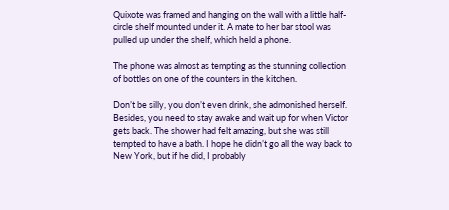Quixote was framed and hanging on the wall with a little half-circle shelf mounted under it. A mate to her bar stool was pulled up under the shelf, which held a phone.

The phone was almost as tempting as the stunning collection of bottles on one of the counters in the kitchen.

Don’t be silly, you don’t even drink, she admonished herself. Besides, you need to stay awake and wait up for when Victor gets back. The shower had felt amazing, but she was still tempted to have a bath. I hope he didn’t go all the way back to New York, but if he did, I probably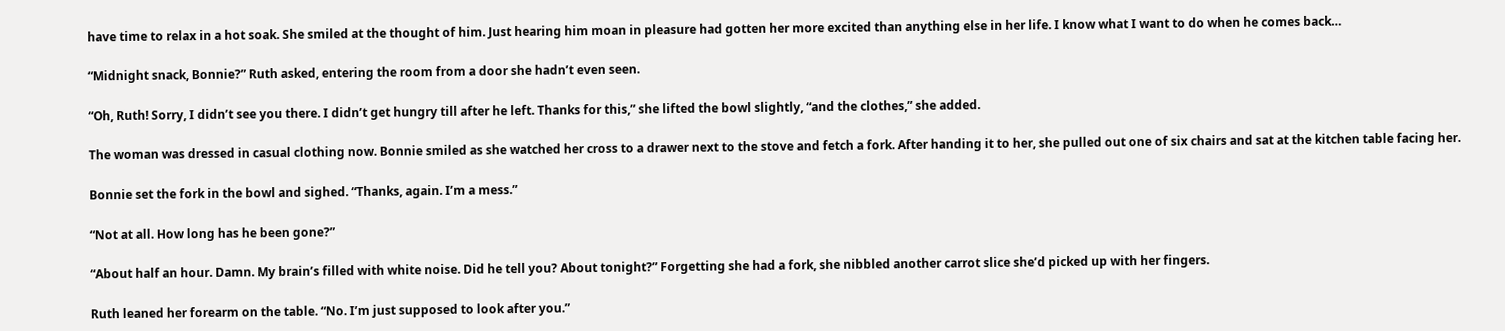have time to relax in a hot soak. She smiled at the thought of him. Just hearing him moan in pleasure had gotten her more excited than anything else in her life. I know what I want to do when he comes back…

“Midnight snack, Bonnie?” Ruth asked, entering the room from a door she hadn’t even seen.

“Oh, Ruth! Sorry, I didn’t see you there. I didn’t get hungry till after he left. Thanks for this,” she lifted the bowl slightly, “and the clothes,” she added.

The woman was dressed in casual clothing now. Bonnie smiled as she watched her cross to a drawer next to the stove and fetch a fork. After handing it to her, she pulled out one of six chairs and sat at the kitchen table facing her.

Bonnie set the fork in the bowl and sighed. “Thanks, again. I’m a mess.”

“Not at all. How long has he been gone?”

“About half an hour. Damn. My brain’s filled with white noise. Did he tell you? About tonight?” Forgetting she had a fork, she nibbled another carrot slice she’d picked up with her fingers.

Ruth leaned her forearm on the table. “No. I’m just supposed to look after you.”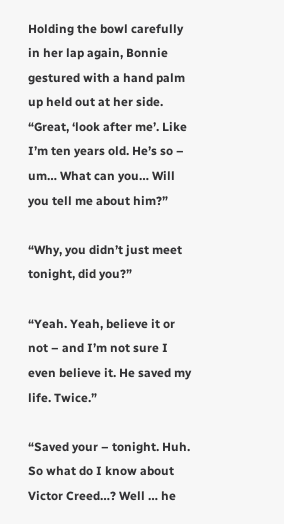Holding the bowl carefully in her lap again, Bonnie gestured with a hand palm up held out at her side. “Great, ‘look after me’. Like I’m ten years old. He’s so – um… What can you… Will you tell me about him?”

“Why, you didn’t just meet tonight, did you?”

“Yeah. Yeah, believe it or not – and I’m not sure I even believe it. He saved my life. Twice.”

“Saved your – tonight. Huh. So what do I know about Victor Creed…? Well … he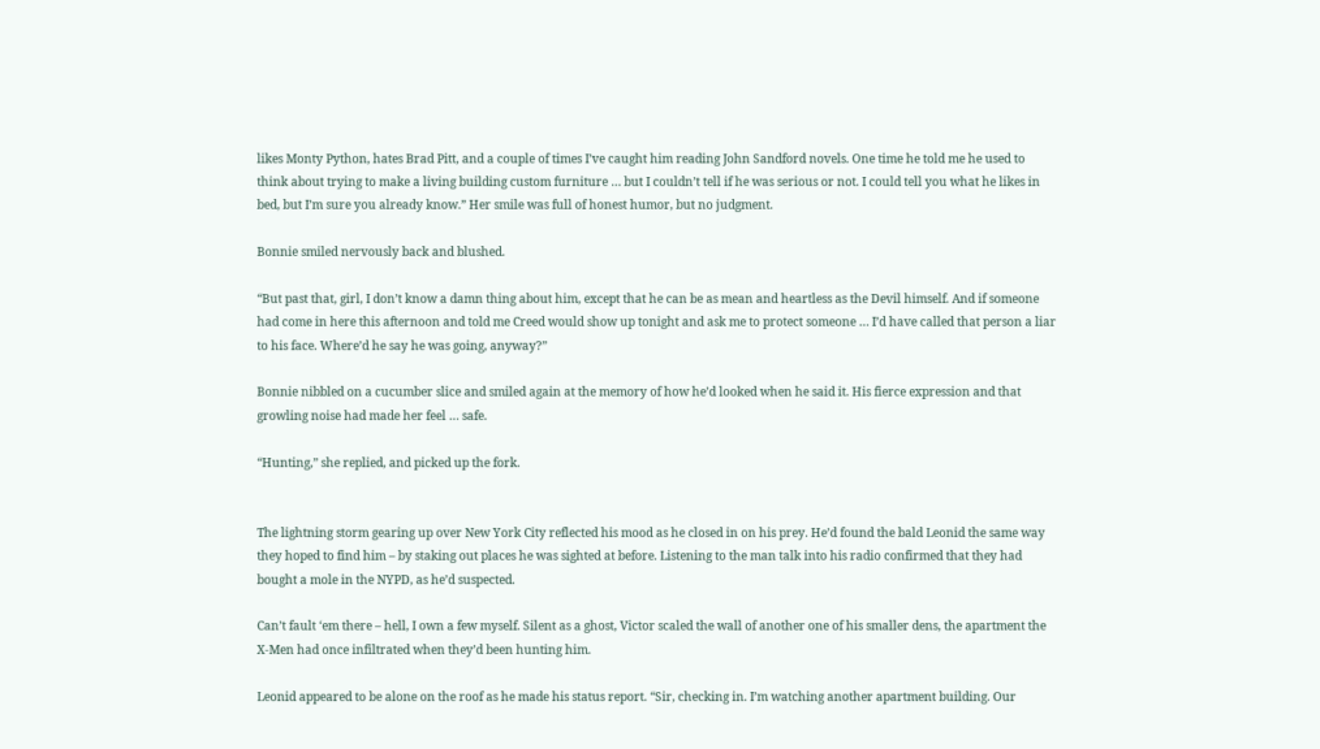likes Monty Python, hates Brad Pitt, and a couple of times I’ve caught him reading John Sandford novels. One time he told me he used to think about trying to make a living building custom furniture … but I couldn’t tell if he was serious or not. I could tell you what he likes in bed, but I’m sure you already know.” Her smile was full of honest humor, but no judgment.

Bonnie smiled nervously back and blushed.

“But past that, girl, I don’t know a damn thing about him, except that he can be as mean and heartless as the Devil himself. And if someone had come in here this afternoon and told me Creed would show up tonight and ask me to protect someone … I’d have called that person a liar to his face. Where’d he say he was going, anyway?”

Bonnie nibbled on a cucumber slice and smiled again at the memory of how he’d looked when he said it. His fierce expression and that growling noise had made her feel … safe.

“Hunting,” she replied, and picked up the fork.


The lightning storm gearing up over New York City reflected his mood as he closed in on his prey. He’d found the bald Leonid the same way they hoped to find him – by staking out places he was sighted at before. Listening to the man talk into his radio confirmed that they had bought a mole in the NYPD, as he’d suspected.

Can’t fault ‘em there – hell, I own a few myself. Silent as a ghost, Victor scaled the wall of another one of his smaller dens, the apartment the X-Men had once infiltrated when they’d been hunting him.

Leonid appeared to be alone on the roof as he made his status report. “Sir, checking in. I’m watching another apartment building. Our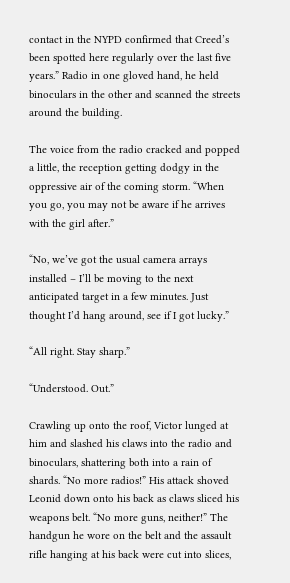contact in the NYPD confirmed that Creed’s been spotted here regularly over the last five years.” Radio in one gloved hand, he held binoculars in the other and scanned the streets around the building.

The voice from the radio cracked and popped a little, the reception getting dodgy in the oppressive air of the coming storm. “When you go, you may not be aware if he arrives with the girl after.”

“No, we’ve got the usual camera arrays installed – I’ll be moving to the next anticipated target in a few minutes. Just thought I’d hang around, see if I got lucky.”

“All right. Stay sharp.”

“Understood. Out.”

Crawling up onto the roof, Victor lunged at him and slashed his claws into the radio and binoculars, shattering both into a rain of shards. “No more radios!” His attack shoved Leonid down onto his back as claws sliced his weapons belt. “No more guns, neither!” The handgun he wore on the belt and the assault rifle hanging at his back were cut into slices,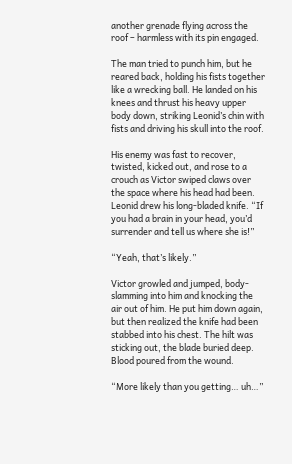another grenade flying across the roof – harmless with its pin engaged.

The man tried to punch him, but he reared back, holding his fists together like a wrecking ball. He landed on his knees and thrust his heavy upper body down, striking Leonid’s chin with fists and driving his skull into the roof.

His enemy was fast to recover, twisted, kicked out, and rose to a crouch as Victor swiped claws over the space where his head had been. Leonid drew his long-bladed knife. “If you had a brain in your head, you’d surrender and tell us where she is!”

“Yeah, that’s likely.”

Victor growled and jumped, body-slamming into him and knocking the air out of him. He put him down again, but then realized the knife had been stabbed into his chest. The hilt was sticking out, the blade buried deep. Blood poured from the wound.

“More likely than you getting… uh…”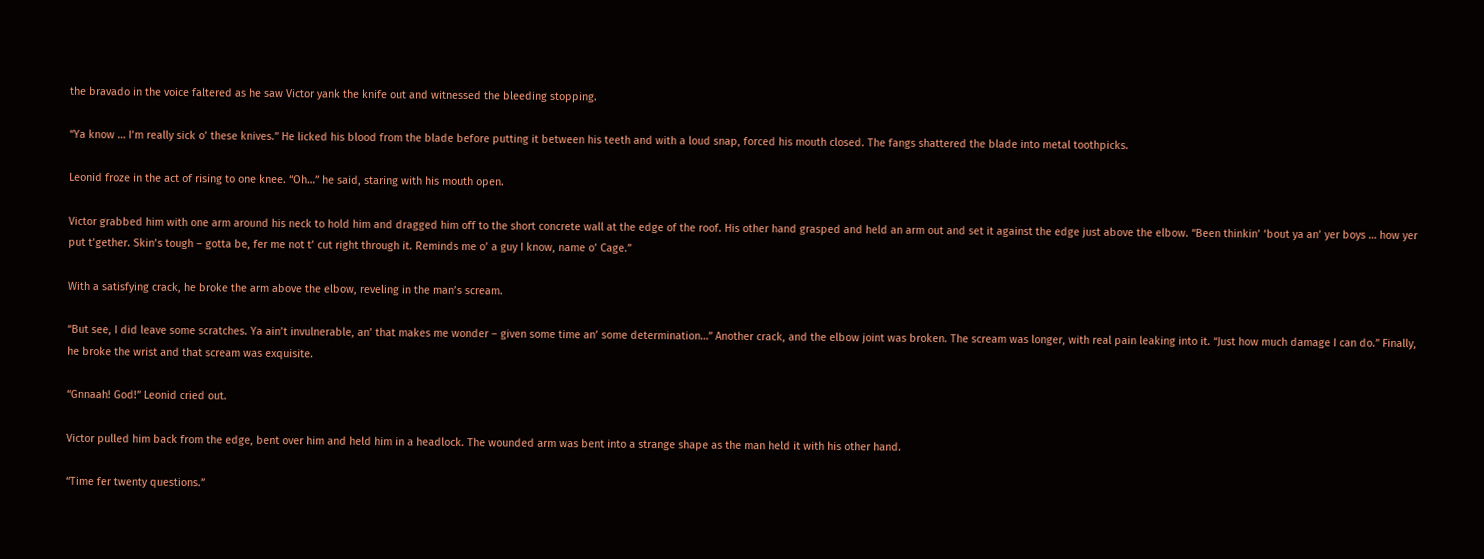the bravado in the voice faltered as he saw Victor yank the knife out and witnessed the bleeding stopping.

“Ya know … I’m really sick o’ these knives.” He licked his blood from the blade before putting it between his teeth and with a loud snap, forced his mouth closed. The fangs shattered the blade into metal toothpicks.

Leonid froze in the act of rising to one knee. “Oh…” he said, staring with his mouth open.

Victor grabbed him with one arm around his neck to hold him and dragged him off to the short concrete wall at the edge of the roof. His other hand grasped and held an arm out and set it against the edge just above the elbow. “Been thinkin’ ‘bout ya an’ yer boys … how yer put t’gether. Skin’s tough – gotta be, fer me not t’ cut right through it. Reminds me o’ a guy I know, name o’ Cage.”

With a satisfying crack, he broke the arm above the elbow, reveling in the man’s scream.

“But see, I did leave some scratches. Ya ain’t invulnerable, an’ that makes me wonder – given some time an’ some determination…” Another crack, and the elbow joint was broken. The scream was longer, with real pain leaking into it. “Just how much damage I can do.” Finally, he broke the wrist and that scream was exquisite.

“Gnnaah! God!” Leonid cried out.

Victor pulled him back from the edge, bent over him and held him in a headlock. The wounded arm was bent into a strange shape as the man held it with his other hand.

“Time fer twenty questions.”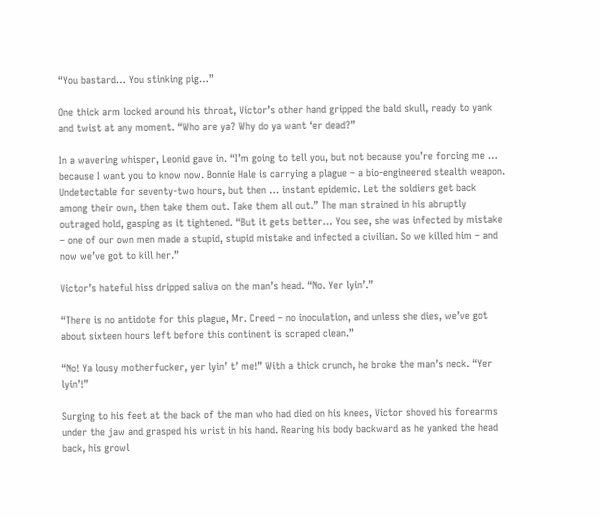“You bastard… You stinking pig…”

One thick arm locked around his throat, Victor’s other hand gripped the bald skull, ready to yank and twist at any moment. “Who are ya? Why do ya want ‘er dead?”

In a wavering whisper, Leonid gave in. “I’m going to tell you, but not because you’re forcing me … because I want you to know now. Bonnie Hale is carrying a plague – a bio-engineered stealth weapon. Undetectable for seventy-two hours, but then … instant epidemic. Let the soldiers get back among their own, then take them out. Take them all out.” The man strained in his abruptly outraged hold, gasping as it tightened. “But it gets better… You see, she was infected by mistake – one of our own men made a stupid, stupid mistake and infected a civilian. So we killed him – and now we’ve got to kill her.”

Victor’s hateful hiss dripped saliva on the man’s head. “No. Yer lyin’.”

“There is no antidote for this plague, Mr. Creed – no inoculation, and unless she dies, we’ve got about sixteen hours left before this continent is scraped clean.”

“No! Ya lousy motherfucker, yer lyin’ t’ me!” With a thick crunch, he broke the man’s neck. “Yer lyin’!”

Surging to his feet at the back of the man who had died on his knees, Victor shoved his forearms under the jaw and grasped his wrist in his hand. Rearing his body backward as he yanked the head back, his growl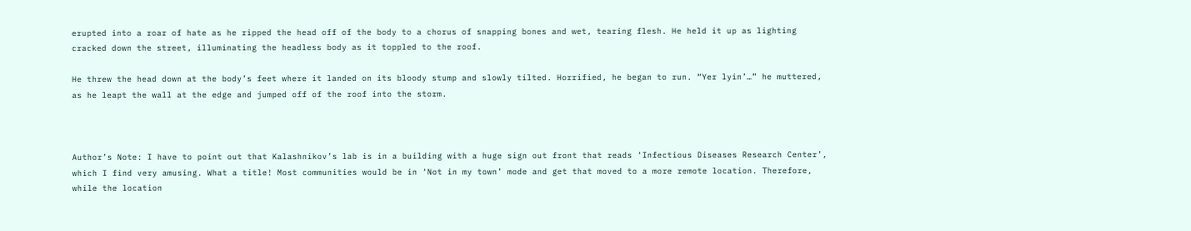erupted into a roar of hate as he ripped the head off of the body to a chorus of snapping bones and wet, tearing flesh. He held it up as lighting cracked down the street, illuminating the headless body as it toppled to the roof.

He threw the head down at the body’s feet where it landed on its bloody stump and slowly tilted. Horrified, he began to run. “Yer lyin’…” he muttered, as he leapt the wall at the edge and jumped off of the roof into the storm.



Author’s Note: I have to point out that Kalashnikov’s lab is in a building with a huge sign out front that reads ‘Infectious Diseases Research Center’, which I find very amusing. What a title! Most communities would be in ‘Not in my town’ mode and get that moved to a more remote location. Therefore, while the location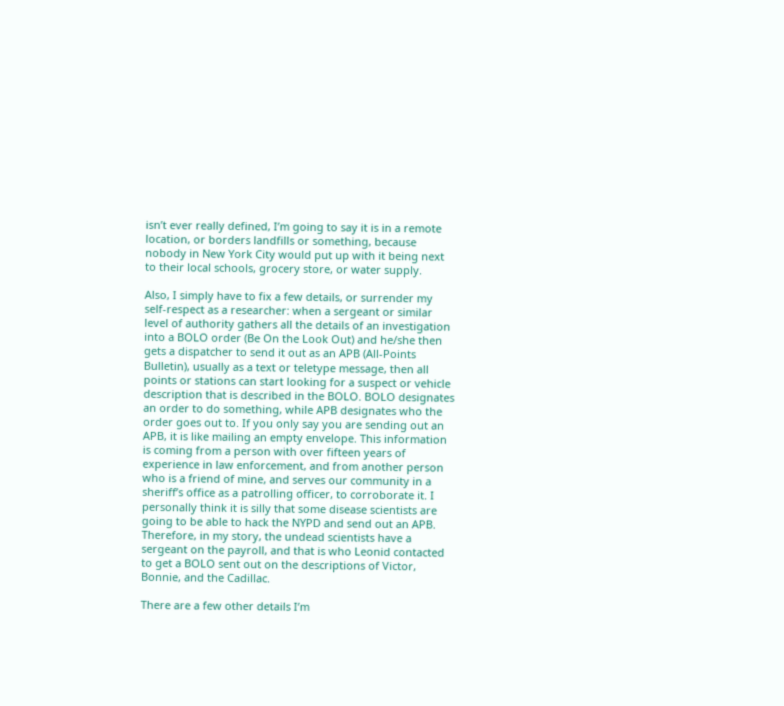isn’t ever really defined, I’m going to say it is in a remote location, or borders landfills or something, because nobody in New York City would put up with it being next to their local schools, grocery store, or water supply.

Also, I simply have to fix a few details, or surrender my self-respect as a researcher: when a sergeant or similar level of authority gathers all the details of an investigation into a BOLO order (Be On the Look Out) and he/she then gets a dispatcher to send it out as an APB (All-Points Bulletin), usually as a text or teletype message, then all points or stations can start looking for a suspect or vehicle description that is described in the BOLO. BOLO designates an order to do something, while APB designates who the order goes out to. If you only say you are sending out an APB, it is like mailing an empty envelope. This information is coming from a person with over fifteen years of experience in law enforcement, and from another person who is a friend of mine, and serves our community in a sheriff’s office as a patrolling officer, to corroborate it. I personally think it is silly that some disease scientists are going to be able to hack the NYPD and send out an APB. Therefore, in my story, the undead scientists have a sergeant on the payroll, and that is who Leonid contacted to get a BOLO sent out on the descriptions of Victor, Bonnie, and the Cadillac.

There are a few other details I’m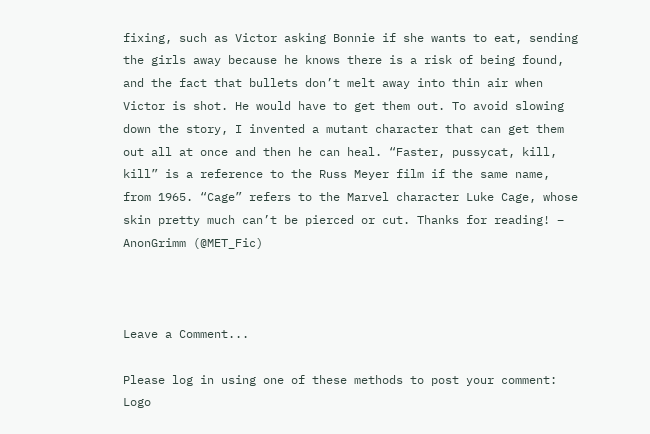fixing, such as Victor asking Bonnie if she wants to eat, sending the girls away because he knows there is a risk of being found, and the fact that bullets don’t melt away into thin air when Victor is shot. He would have to get them out. To avoid slowing down the story, I invented a mutant character that can get them out all at once and then he can heal. “Faster, pussycat, kill, kill” is a reference to the Russ Meyer film if the same name, from 1965. “Cage” refers to the Marvel character Luke Cage, whose skin pretty much can’t be pierced or cut. Thanks for reading! – AnonGrimm (@MET_Fic)



Leave a Comment...

Please log in using one of these methods to post your comment: Logo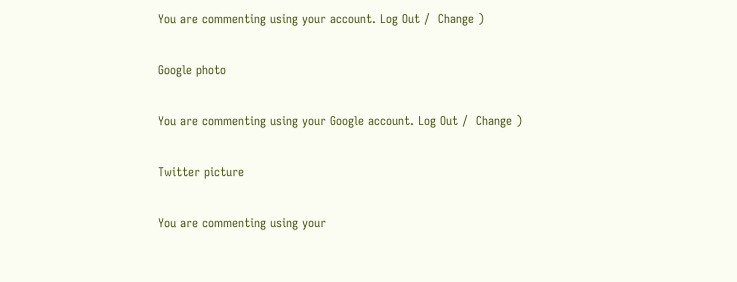You are commenting using your account. Log Out /  Change )

Google photo

You are commenting using your Google account. Log Out /  Change )

Twitter picture

You are commenting using your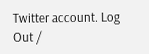Twitter account. Log Out /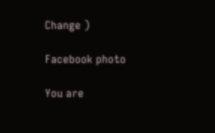Change )

Facebook photo

You are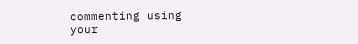commenting using your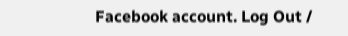Facebook account. Log Out /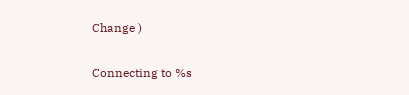Change )

Connecting to %s